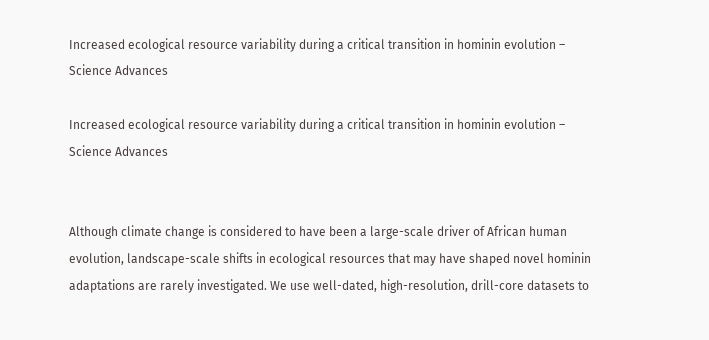Increased ecological resource variability during a critical transition in hominin evolution – Science Advances

Increased ecological resource variability during a critical transition in hominin evolution – Science Advances


Although climate change is considered to have been a large-scale driver of African human evolution, landscape-scale shifts in ecological resources that may have shaped novel hominin adaptations are rarely investigated. We use well-dated, high-resolution, drill-core datasets to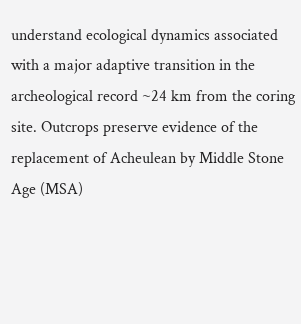understand ecological dynamics associated with a major adaptive transition in the archeological record ~24 km from the coring site. Outcrops preserve evidence of the replacement of Acheulean by Middle Stone Age (MSA)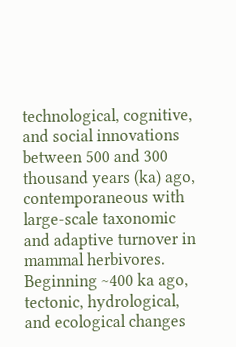technological, cognitive, and social innovations between 500 and 300 thousand years (ka) ago, contemporaneous with large-scale taxonomic and adaptive turnover in mammal herbivores. Beginning ~400 ka ago, tectonic, hydrological, and ecological changes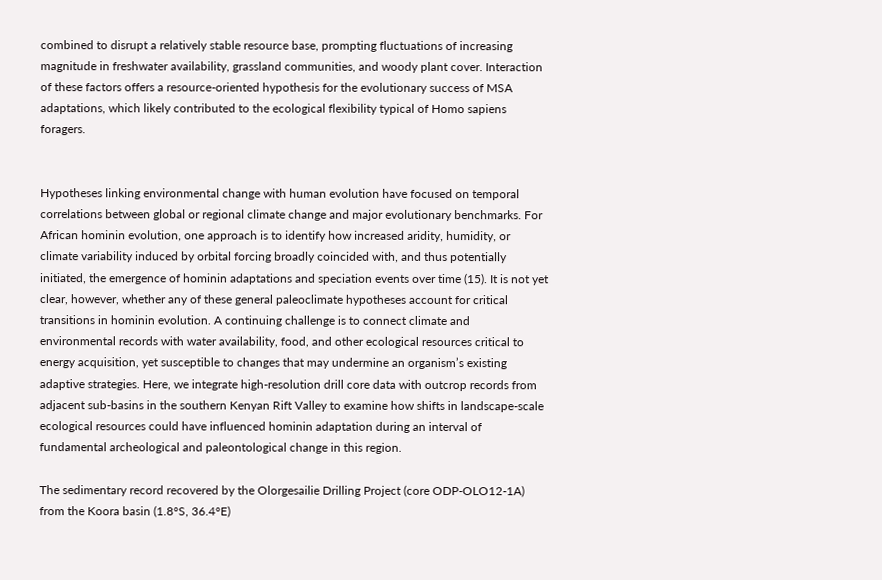combined to disrupt a relatively stable resource base, prompting fluctuations of increasing magnitude in freshwater availability, grassland communities, and woody plant cover. Interaction of these factors offers a resource-oriented hypothesis for the evolutionary success of MSA adaptations, which likely contributed to the ecological flexibility typical of Homo sapiens foragers.


Hypotheses linking environmental change with human evolution have focused on temporal correlations between global or regional climate change and major evolutionary benchmarks. For African hominin evolution, one approach is to identify how increased aridity, humidity, or climate variability induced by orbital forcing broadly coincided with, and thus potentially initiated, the emergence of hominin adaptations and speciation events over time (15). It is not yet clear, however, whether any of these general paleoclimate hypotheses account for critical transitions in hominin evolution. A continuing challenge is to connect climate and environmental records with water availability, food, and other ecological resources critical to energy acquisition, yet susceptible to changes that may undermine an organism’s existing adaptive strategies. Here, we integrate high-resolution drill core data with outcrop records from adjacent sub-basins in the southern Kenyan Rift Valley to examine how shifts in landscape-scale ecological resources could have influenced hominin adaptation during an interval of fundamental archeological and paleontological change in this region.

The sedimentary record recovered by the Olorgesailie Drilling Project (core ODP-OLO12-1A) from the Koora basin (1.8°S, 36.4°E)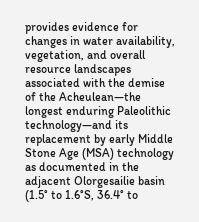provides evidence for changes in water availability, vegetation, and overall resource landscapes associated with the demise of the Acheulean—the longest enduring Paleolithic technology—and its replacement by early Middle Stone Age (MSA) technology as documented in the adjacent Olorgesailie basin (1.5° to 1.6°S, 36.4° to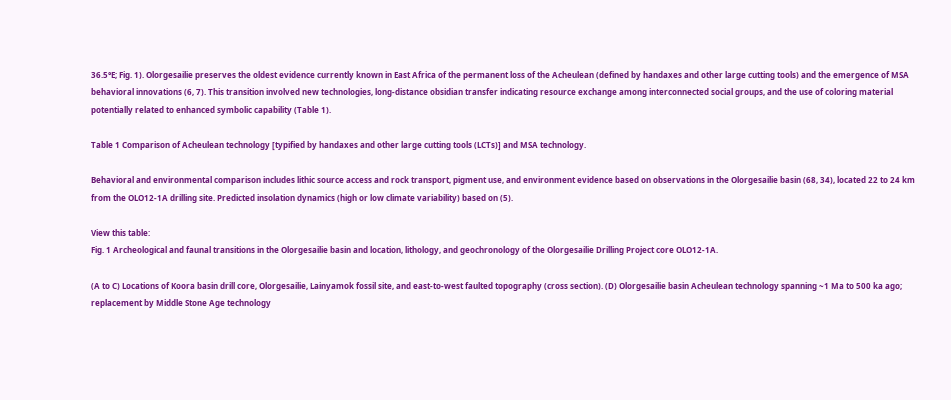36.5°E; Fig. 1). Olorgesailie preserves the oldest evidence currently known in East Africa of the permanent loss of the Acheulean (defined by handaxes and other large cutting tools) and the emergence of MSA behavioral innovations (6, 7). This transition involved new technologies, long-distance obsidian transfer indicating resource exchange among interconnected social groups, and the use of coloring material potentially related to enhanced symbolic capability (Table 1).

Table 1 Comparison of Acheulean technology [typified by handaxes and other large cutting tools (LCTs)] and MSA technology.

Behavioral and environmental comparison includes lithic source access and rock transport, pigment use, and environment evidence based on observations in the Olorgesailie basin (68, 34), located 22 to 24 km from the OLO12-1A drilling site. Predicted insolation dynamics (high or low climate variability) based on (5).

View this table:
Fig. 1 Archeological and faunal transitions in the Olorgesailie basin and location, lithology, and geochronology of the Olorgesailie Drilling Project core OLO12-1A.

(A to C) Locations of Koora basin drill core, Olorgesailie, Lainyamok fossil site, and east-to-west faulted topography (cross section). (D) Olorgesailie basin Acheulean technology spanning ~1 Ma to 500 ka ago; replacement by Middle Stone Age technology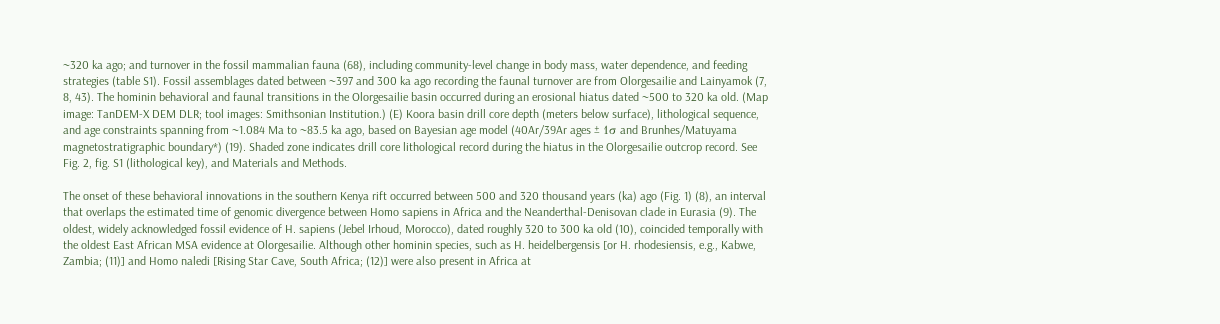~320 ka ago; and turnover in the fossil mammalian fauna (68), including community-level change in body mass, water dependence, and feeding strategies (table S1). Fossil assemblages dated between ~397 and 300 ka ago recording the faunal turnover are from Olorgesailie and Lainyamok (7, 8, 43). The hominin behavioral and faunal transitions in the Olorgesailie basin occurred during an erosional hiatus dated ~500 to 320 ka old. (Map image: TanDEM-X DEM DLR; tool images: Smithsonian Institution.) (E) Koora basin drill core depth (meters below surface), lithological sequence, and age constraints spanning from ~1.084 Ma to ~83.5 ka ago, based on Bayesian age model (40Ar/39Ar ages ± 1σ and Brunhes/Matuyama magnetostratigraphic boundary*) (19). Shaded zone indicates drill core lithological record during the hiatus in the Olorgesailie outcrop record. See Fig. 2, fig. S1 (lithological key), and Materials and Methods.

The onset of these behavioral innovations in the southern Kenya rift occurred between 500 and 320 thousand years (ka) ago (Fig. 1) (8), an interval that overlaps the estimated time of genomic divergence between Homo sapiens in Africa and the Neanderthal-Denisovan clade in Eurasia (9). The oldest, widely acknowledged fossil evidence of H. sapiens (Jebel Irhoud, Morocco), dated roughly 320 to 300 ka old (10), coincided temporally with the oldest East African MSA evidence at Olorgesailie. Although other hominin species, such as H. heidelbergensis [or H. rhodesiensis, e.g., Kabwe, Zambia; (11)] and Homo naledi [Rising Star Cave, South Africa; (12)] were also present in Africa at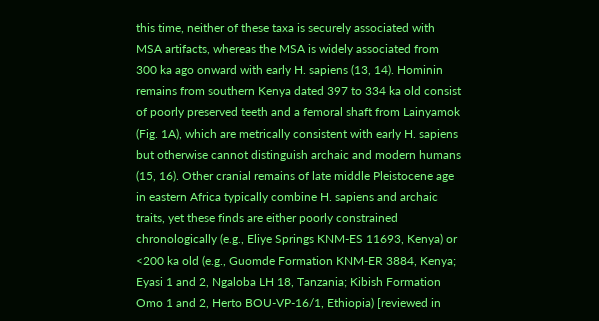this time, neither of these taxa is securely associated with MSA artifacts, whereas the MSA is widely associated from 300 ka ago onward with early H. sapiens (13, 14). Hominin remains from southern Kenya dated 397 to 334 ka old consist of poorly preserved teeth and a femoral shaft from Lainyamok (Fig. 1A), which are metrically consistent with early H. sapiens but otherwise cannot distinguish archaic and modern humans (15, 16). Other cranial remains of late middle Pleistocene age in eastern Africa typically combine H. sapiens and archaic traits, yet these finds are either poorly constrained chronologically (e.g., Eliye Springs KNM-ES 11693, Kenya) or <200 ka old (e.g., Guomde Formation KNM-ER 3884, Kenya; Eyasi 1 and 2, Ngaloba LH 18, Tanzania; Kibish Formation Omo 1 and 2, Herto BOU-VP-16/1, Ethiopia) [reviewed in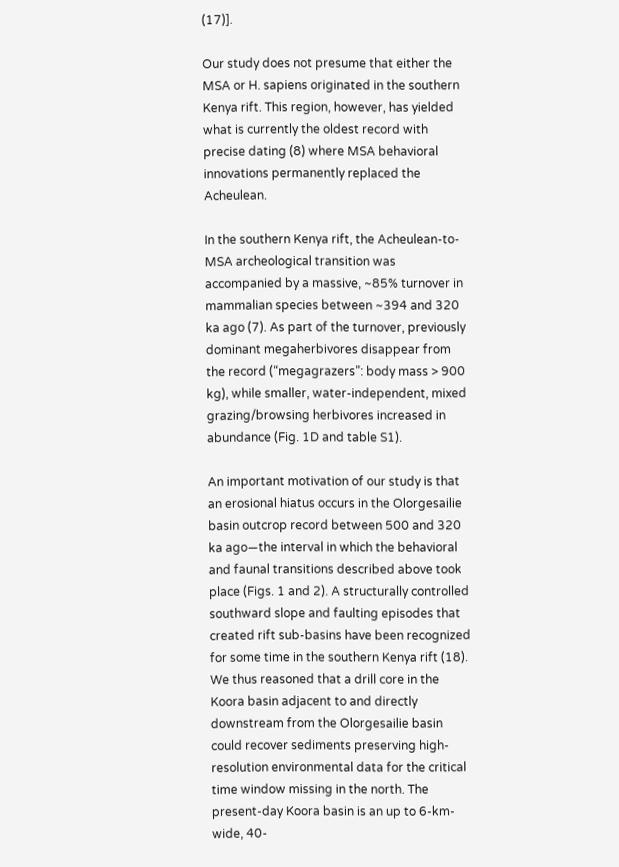(17)].

Our study does not presume that either the MSA or H. sapiens originated in the southern Kenya rift. This region, however, has yielded what is currently the oldest record with precise dating (8) where MSA behavioral innovations permanently replaced the Acheulean.

In the southern Kenya rift, the Acheulean-to-MSA archeological transition was accompanied by a massive, ~85% turnover in mammalian species between ~394 and 320 ka ago (7). As part of the turnover, previously dominant megaherbivores disappear from the record (“megagrazers”: body mass > 900 kg), while smaller, water-independent, mixed grazing/browsing herbivores increased in abundance (Fig. 1D and table S1).

An important motivation of our study is that an erosional hiatus occurs in the Olorgesailie basin outcrop record between 500 and 320 ka ago—the interval in which the behavioral and faunal transitions described above took place (Figs. 1 and 2). A structurally controlled southward slope and faulting episodes that created rift sub-basins have been recognized for some time in the southern Kenya rift (18). We thus reasoned that a drill core in the Koora basin adjacent to and directly downstream from the Olorgesailie basin could recover sediments preserving high-resolution environmental data for the critical time window missing in the north. The present-day Koora basin is an up to 6-km-wide, 40-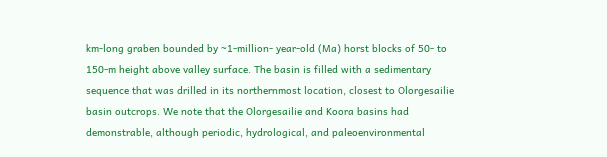km-long graben bounded by ~1-million- year-old (Ma) horst blocks of 50- to 150-m height above valley surface. The basin is filled with a sedimentary sequence that was drilled in its northernmost location, closest to Olorgesailie basin outcrops. We note that the Olorgesailie and Koora basins had demonstrable, although periodic, hydrological, and paleoenvironmental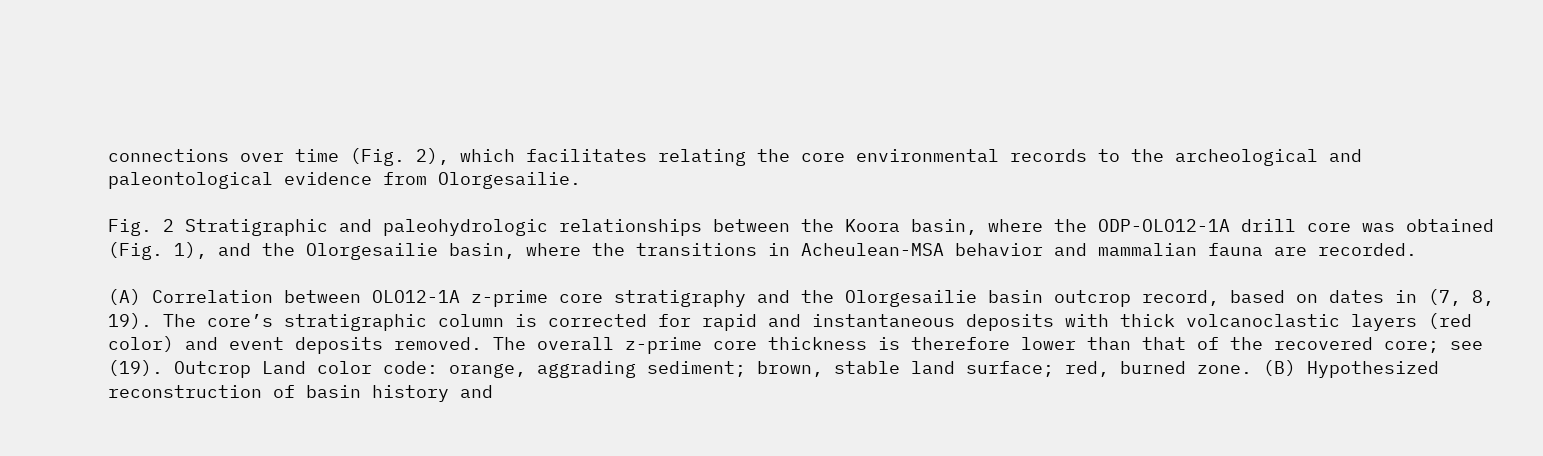connections over time (Fig. 2), which facilitates relating the core environmental records to the archeological and paleontological evidence from Olorgesailie.

Fig. 2 Stratigraphic and paleohydrologic relationships between the Koora basin, where the ODP-OLO12-1A drill core was obtained (Fig. 1), and the Olorgesailie basin, where the transitions in Acheulean-MSA behavior and mammalian fauna are recorded.

(A) Correlation between OLO12-1A z-prime core stratigraphy and the Olorgesailie basin outcrop record, based on dates in (7, 8, 19). The core’s stratigraphic column is corrected for rapid and instantaneous deposits with thick volcanoclastic layers (red color) and event deposits removed. The overall z-prime core thickness is therefore lower than that of the recovered core; see (19). Outcrop Land color code: orange, aggrading sediment; brown, stable land surface; red, burned zone. (B) Hypothesized reconstruction of basin history and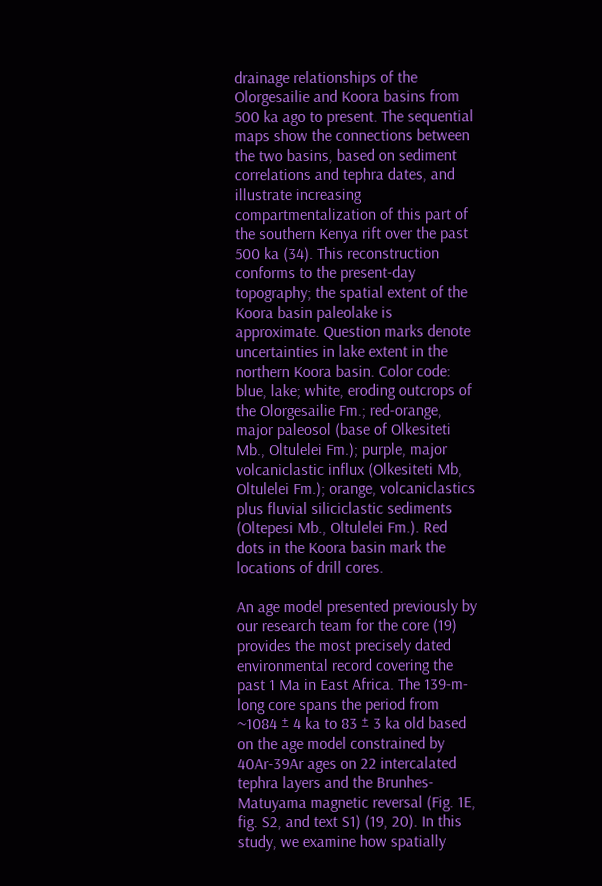drainage relationships of the Olorgesailie and Koora basins from 500 ka ago to present. The sequential maps show the connections between the two basins, based on sediment correlations and tephra dates, and illustrate increasing compartmentalization of this part of the southern Kenya rift over the past 500 ka (34). This reconstruction conforms to the present-day topography; the spatial extent of the Koora basin paleolake is approximate. Question marks denote uncertainties in lake extent in the northern Koora basin. Color code: blue, lake; white, eroding outcrops of the Olorgesailie Fm.; red-orange, major paleosol (base of Olkesiteti Mb., Oltulelei Fm.); purple, major volcaniclastic influx (Olkesiteti Mb, Oltulelei Fm.); orange, volcaniclastics plus fluvial siliciclastic sediments (Oltepesi Mb., Oltulelei Fm.). Red dots in the Koora basin mark the locations of drill cores.

An age model presented previously by our research team for the core (19) provides the most precisely dated environmental record covering the past 1 Ma in East Africa. The 139-m-long core spans the period from ~1084 ± 4 ka to 83 ± 3 ka old based on the age model constrained by 40Ar-39Ar ages on 22 intercalated tephra layers and the Brunhes-Matuyama magnetic reversal (Fig. 1E, fig. S2, and text S1) (19, 20). In this study, we examine how spatially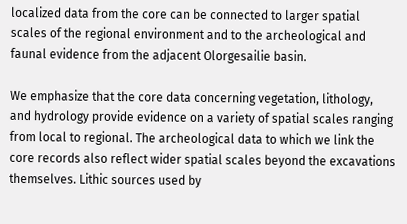localized data from the core can be connected to larger spatial scales of the regional environment and to the archeological and faunal evidence from the adjacent Olorgesailie basin.

We emphasize that the core data concerning vegetation, lithology, and hydrology provide evidence on a variety of spatial scales ranging from local to regional. The archeological data to which we link the core records also reflect wider spatial scales beyond the excavations themselves. Lithic sources used by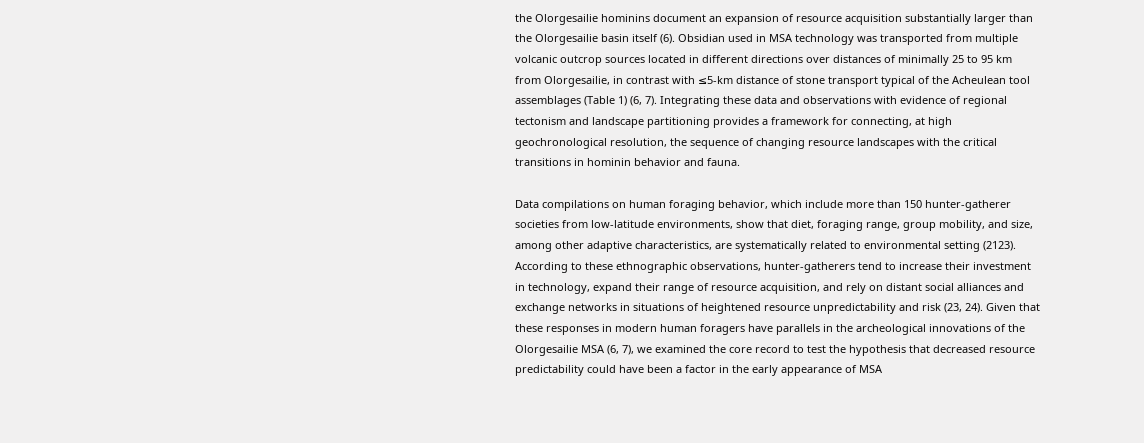the Olorgesailie hominins document an expansion of resource acquisition substantially larger than the Olorgesailie basin itself (6). Obsidian used in MSA technology was transported from multiple volcanic outcrop sources located in different directions over distances of minimally 25 to 95 km from Olorgesailie, in contrast with ≤5-km distance of stone transport typical of the Acheulean tool assemblages (Table 1) (6, 7). Integrating these data and observations with evidence of regional tectonism and landscape partitioning provides a framework for connecting, at high geochronological resolution, the sequence of changing resource landscapes with the critical transitions in hominin behavior and fauna.

Data compilations on human foraging behavior, which include more than 150 hunter-gatherer societies from low-latitude environments, show that diet, foraging range, group mobility, and size, among other adaptive characteristics, are systematically related to environmental setting (2123). According to these ethnographic observations, hunter-gatherers tend to increase their investment in technology, expand their range of resource acquisition, and rely on distant social alliances and exchange networks in situations of heightened resource unpredictability and risk (23, 24). Given that these responses in modern human foragers have parallels in the archeological innovations of the Olorgesailie MSA (6, 7), we examined the core record to test the hypothesis that decreased resource predictability could have been a factor in the early appearance of MSA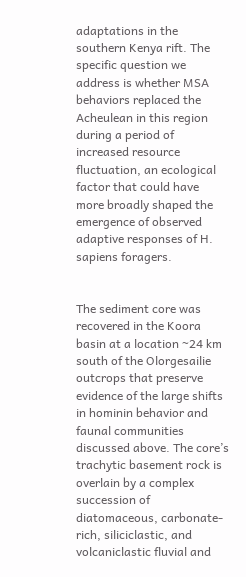adaptations in the southern Kenya rift. The specific question we address is whether MSA behaviors replaced the Acheulean in this region during a period of increased resource fluctuation, an ecological factor that could have more broadly shaped the emergence of observed adaptive responses of H. sapiens foragers.


The sediment core was recovered in the Koora basin at a location ~24 km south of the Olorgesailie outcrops that preserve evidence of the large shifts in hominin behavior and faunal communities discussed above. The core’s trachytic basement rock is overlain by a complex succession of diatomaceous, carbonate-rich, siliciclastic, and volcaniclastic fluvial and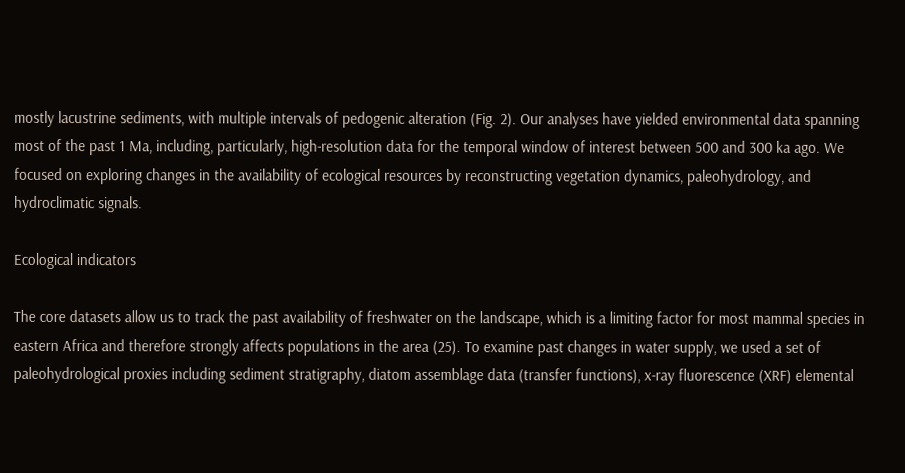mostly lacustrine sediments, with multiple intervals of pedogenic alteration (Fig. 2). Our analyses have yielded environmental data spanning most of the past 1 Ma, including, particularly, high-resolution data for the temporal window of interest between 500 and 300 ka ago. We focused on exploring changes in the availability of ecological resources by reconstructing vegetation dynamics, paleohydrology, and hydroclimatic signals.

Ecological indicators

The core datasets allow us to track the past availability of freshwater on the landscape, which is a limiting factor for most mammal species in eastern Africa and therefore strongly affects populations in the area (25). To examine past changes in water supply, we used a set of paleohydrological proxies including sediment stratigraphy, diatom assemblage data (transfer functions), x-ray fluorescence (XRF) elemental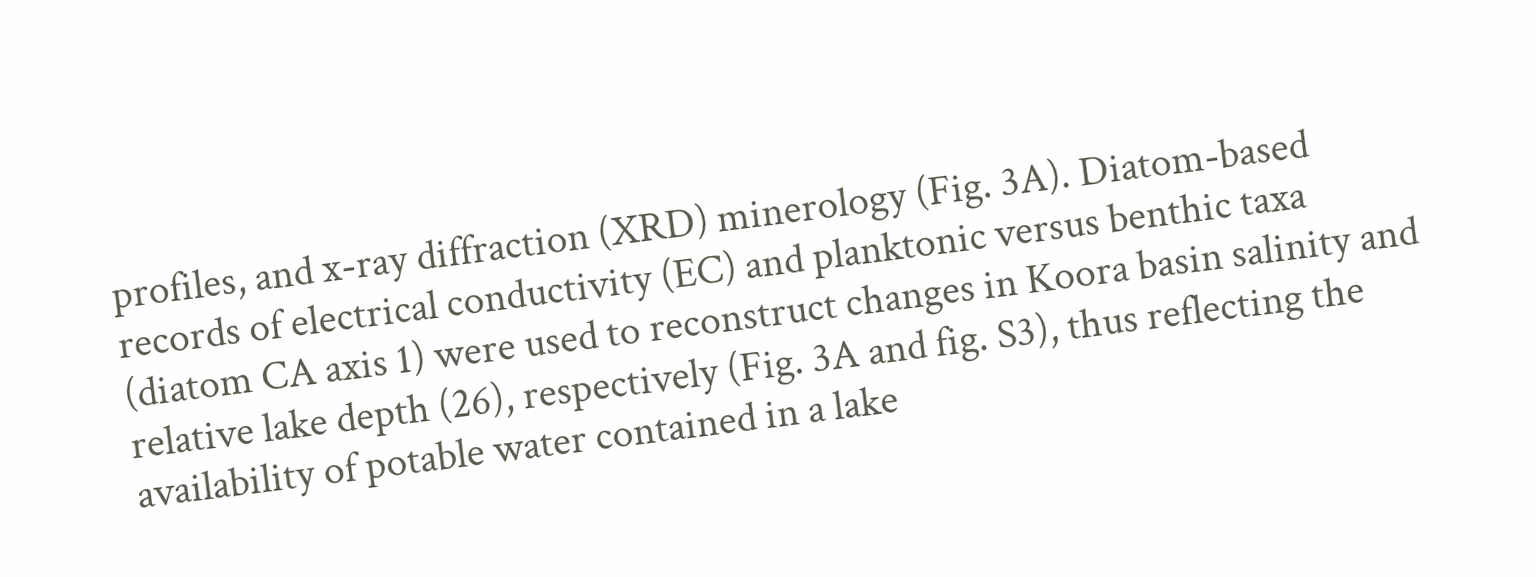profiles, and x-ray diffraction (XRD) minerology (Fig. 3A). Diatom-based records of electrical conductivity (EC) and planktonic versus benthic taxa (diatom CA axis 1) were used to reconstruct changes in Koora basin salinity and relative lake depth (26), respectively (Fig. 3A and fig. S3), thus reflecting the availability of potable water contained in a lake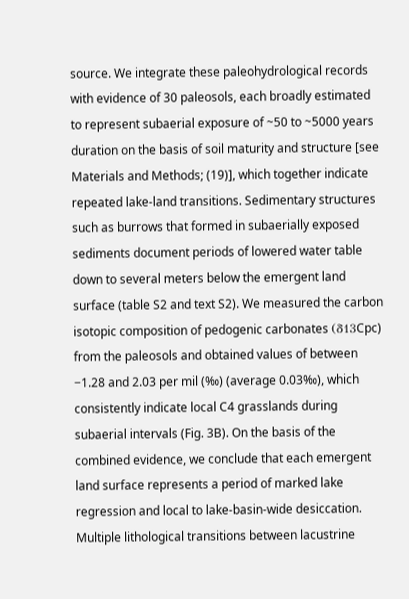source. We integrate these paleohydrological records with evidence of 30 paleosols, each broadly estimated to represent subaerial exposure of ~50 to ~5000 years duration on the basis of soil maturity and structure [see Materials and Methods; (19)], which together indicate repeated lake-land transitions. Sedimentary structures such as burrows that formed in subaerially exposed sediments document periods of lowered water table down to several meters below the emergent land surface (table S2 and text S2). We measured the carbon isotopic composition of pedogenic carbonates (δ13Cpc) from the paleosols and obtained values of between −1.28 and 2.03 per mil (‰) (average 0.03‰), which consistently indicate local C4 grasslands during subaerial intervals (Fig. 3B). On the basis of the combined evidence, we conclude that each emergent land surface represents a period of marked lake regression and local to lake-basin-wide desiccation. Multiple lithological transitions between lacustrine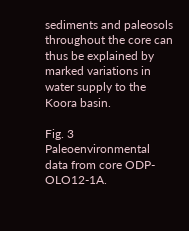sediments and paleosols throughout the core can thus be explained by marked variations in water supply to the Koora basin.

Fig. 3 Paleoenvironmental data from core ODP-OLO12-1A.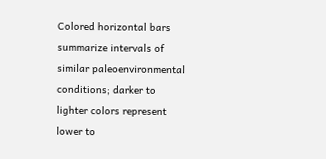Colored horizontal bars summarize intervals of similar paleoenvironmental conditions; darker to lighter colors represent lower to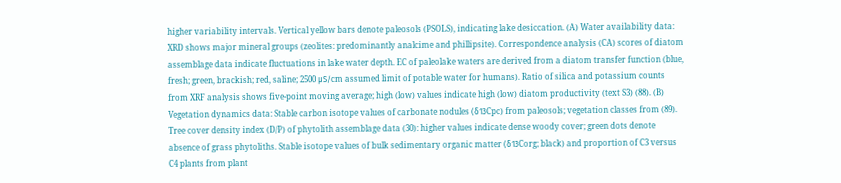higher variability intervals. Vertical yellow bars denote paleosols (PSOLS), indicating lake desiccation. (A) Water availability data: XRD shows major mineral groups (zeolites: predominantly analcime and phillipsite). Correspondence analysis (CA) scores of diatom assemblage data indicate fluctuations in lake water depth. EC of paleolake waters are derived from a diatom transfer function (blue, fresh; green, brackish; red, saline; 2500 μS/cm assumed limit of potable water for humans). Ratio of silica and potassium counts from XRF analysis shows five-point moving average; high (low) values indicate high (low) diatom productivity (text S3) (88). (B) Vegetation dynamics data: Stable carbon isotope values of carbonate nodules (δ13Cpc) from paleosols; vegetation classes from (89). Tree cover density index (D/P) of phytolith assemblage data (30): higher values indicate dense woody cover; green dots denote absence of grass phytoliths. Stable isotope values of bulk sedimentary organic matter (δ13Corg; black) and proportion of C3 versus C4 plants from plant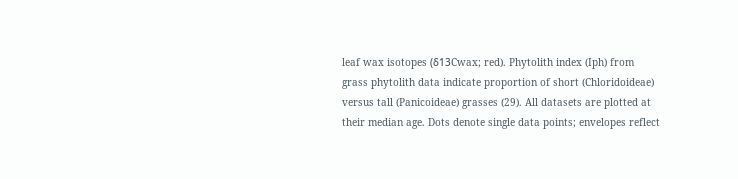leaf wax isotopes (δ13Cwax; red). Phytolith index (Iph) from grass phytolith data indicate proportion of short (Chloridoideae) versus tall (Panicoideae) grasses (29). All datasets are plotted at their median age. Dots denote single data points; envelopes reflect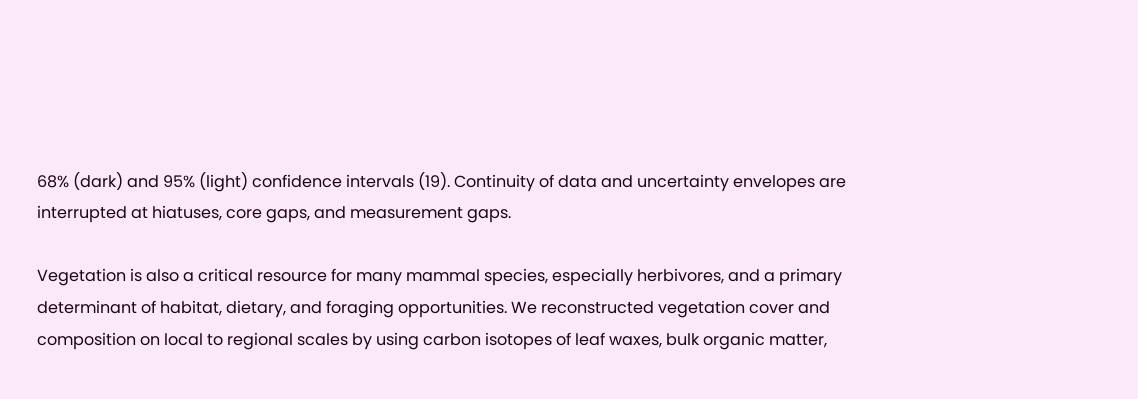68% (dark) and 95% (light) confidence intervals (19). Continuity of data and uncertainty envelopes are interrupted at hiatuses, core gaps, and measurement gaps.

Vegetation is also a critical resource for many mammal species, especially herbivores, and a primary determinant of habitat, dietary, and foraging opportunities. We reconstructed vegetation cover and composition on local to regional scales by using carbon isotopes of leaf waxes, bulk organic matter,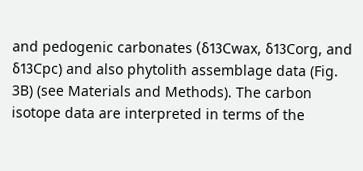and pedogenic carbonates (δ13Cwax, δ13Corg, and δ13Cpc) and also phytolith assemblage data (Fig. 3B) (see Materials and Methods). The carbon isotope data are interpreted in terms of the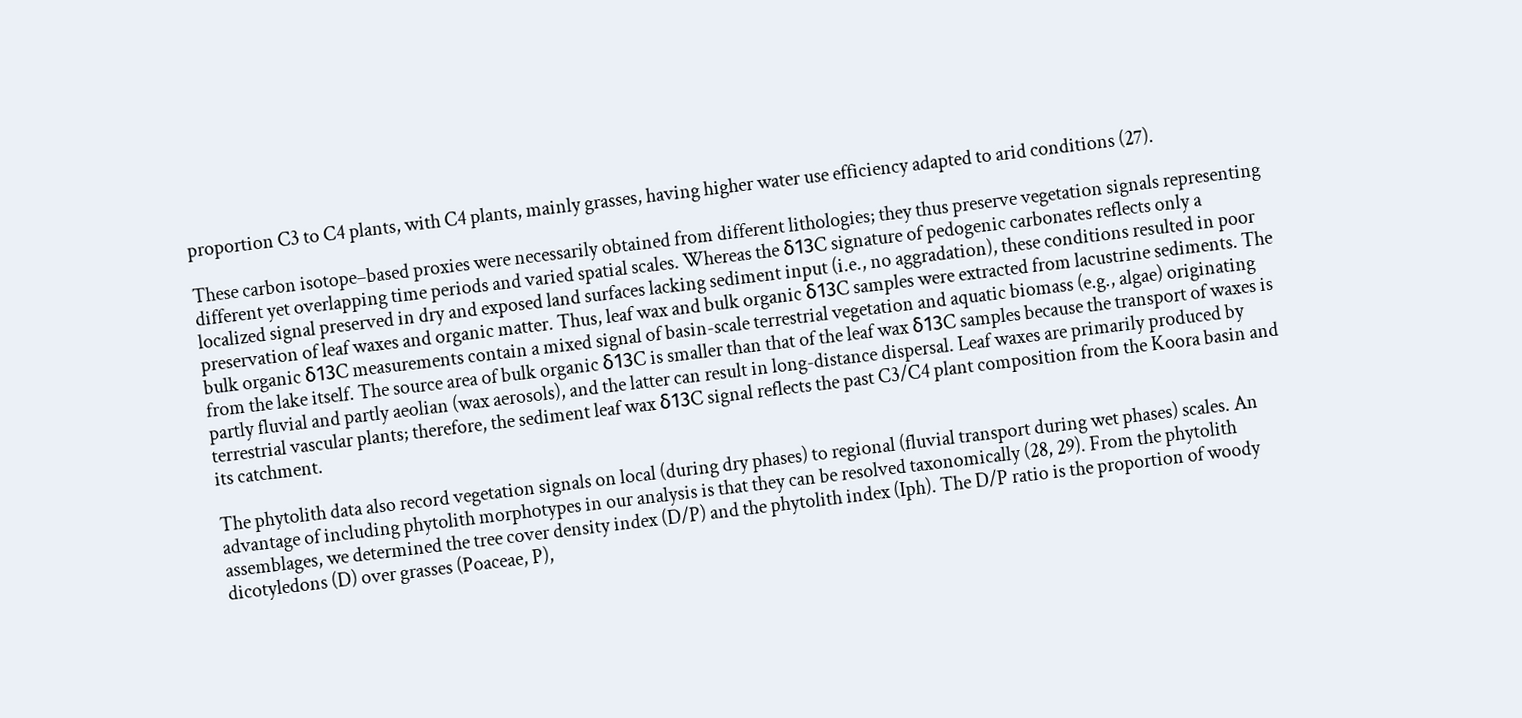proportion C3 to C4 plants, with C4 plants, mainly grasses, having higher water use efficiency adapted to arid conditions (27).

These carbon isotope–based proxies were necessarily obtained from different lithologies; they thus preserve vegetation signals representing different yet overlapping time periods and varied spatial scales. Whereas the δ13C signature of pedogenic carbonates reflects only a localized signal preserved in dry and exposed land surfaces lacking sediment input (i.e., no aggradation), these conditions resulted in poor preservation of leaf waxes and organic matter. Thus, leaf wax and bulk organic δ13C samples were extracted from lacustrine sediments. The bulk organic δ13C measurements contain a mixed signal of basin-scale terrestrial vegetation and aquatic biomass (e.g., algae) originating from the lake itself. The source area of bulk organic δ13C is smaller than that of the leaf wax δ13C samples because the transport of waxes is partly fluvial and partly aeolian (wax aerosols), and the latter can result in long-distance dispersal. Leaf waxes are primarily produced by terrestrial vascular plants; therefore, the sediment leaf wax δ13C signal reflects the past C3/C4 plant composition from the Koora basin and its catchment.

The phytolith data also record vegetation signals on local (during dry phases) to regional (fluvial transport during wet phases) scales. An advantage of including phytolith morphotypes in our analysis is that they can be resolved taxonomically (28, 29). From the phytolith assemblages, we determined the tree cover density index (D/P) and the phytolith index (Iph). The D/P ratio is the proportion of woody dicotyledons (D) over grasses (Poaceae, P),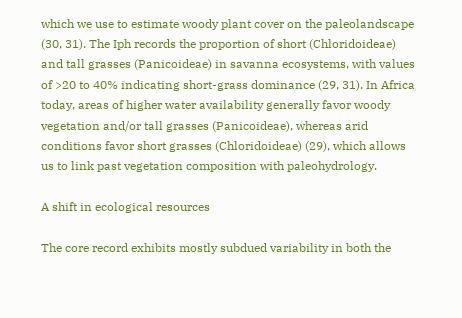which we use to estimate woody plant cover on the paleolandscape (30, 31). The Iph records the proportion of short (Chloridoideae) and tall grasses (Panicoideae) in savanna ecosystems, with values of >20 to 40% indicating short-grass dominance (29, 31). In Africa today, areas of higher water availability generally favor woody vegetation and/or tall grasses (Panicoideae), whereas arid conditions favor short grasses (Chloridoideae) (29), which allows us to link past vegetation composition with paleohydrology.

A shift in ecological resources

The core record exhibits mostly subdued variability in both the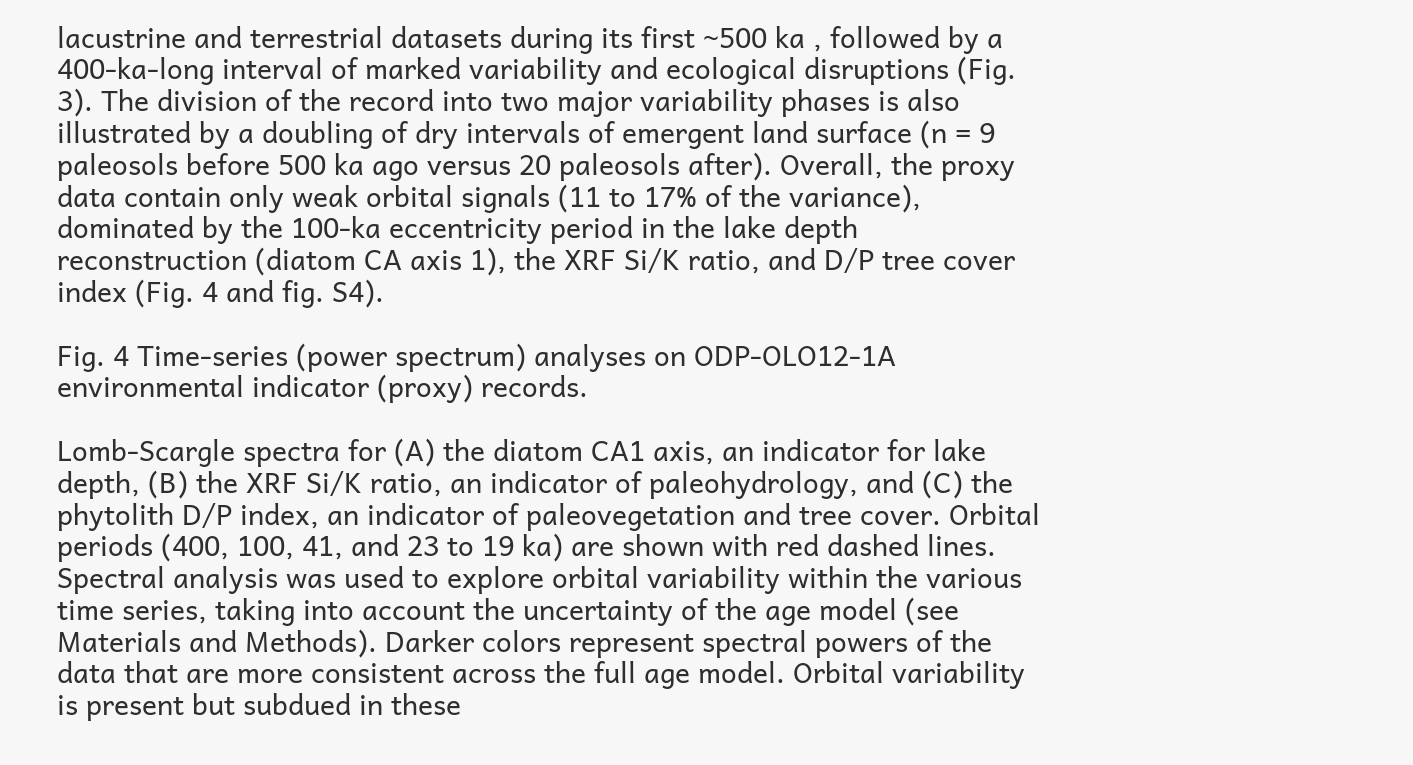lacustrine and terrestrial datasets during its first ~500 ka , followed by a 400-ka-long interval of marked variability and ecological disruptions (Fig. 3). The division of the record into two major variability phases is also illustrated by a doubling of dry intervals of emergent land surface (n = 9 paleosols before 500 ka ago versus 20 paleosols after). Overall, the proxy data contain only weak orbital signals (11 to 17% of the variance), dominated by the 100-ka eccentricity period in the lake depth reconstruction (diatom CA axis 1), the XRF Si/K ratio, and D/P tree cover index (Fig. 4 and fig. S4).

Fig. 4 Time-series (power spectrum) analyses on ODP-OLO12-1A environmental indicator (proxy) records.

Lomb-Scargle spectra for (A) the diatom CA1 axis, an indicator for lake depth, (B) the XRF Si/K ratio, an indicator of paleohydrology, and (C) the phytolith D/P index, an indicator of paleovegetation and tree cover. Orbital periods (400, 100, 41, and 23 to 19 ka) are shown with red dashed lines. Spectral analysis was used to explore orbital variability within the various time series, taking into account the uncertainty of the age model (see Materials and Methods). Darker colors represent spectral powers of the data that are more consistent across the full age model. Orbital variability is present but subdued in these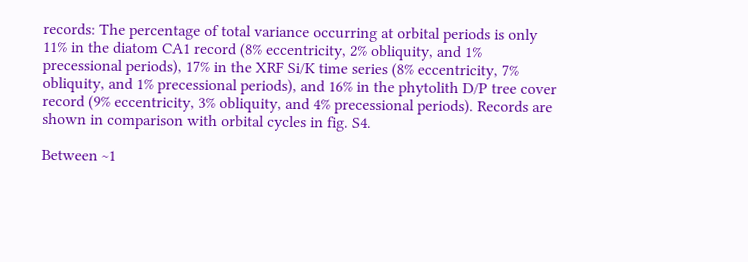records: The percentage of total variance occurring at orbital periods is only 11% in the diatom CA1 record (8% eccentricity, 2% obliquity, and 1% precessional periods), 17% in the XRF Si/K time series (8% eccentricity, 7% obliquity, and 1% precessional periods), and 16% in the phytolith D/P tree cover record (9% eccentricity, 3% obliquity, and 4% precessional periods). Records are shown in comparison with orbital cycles in fig. S4.

Between ~1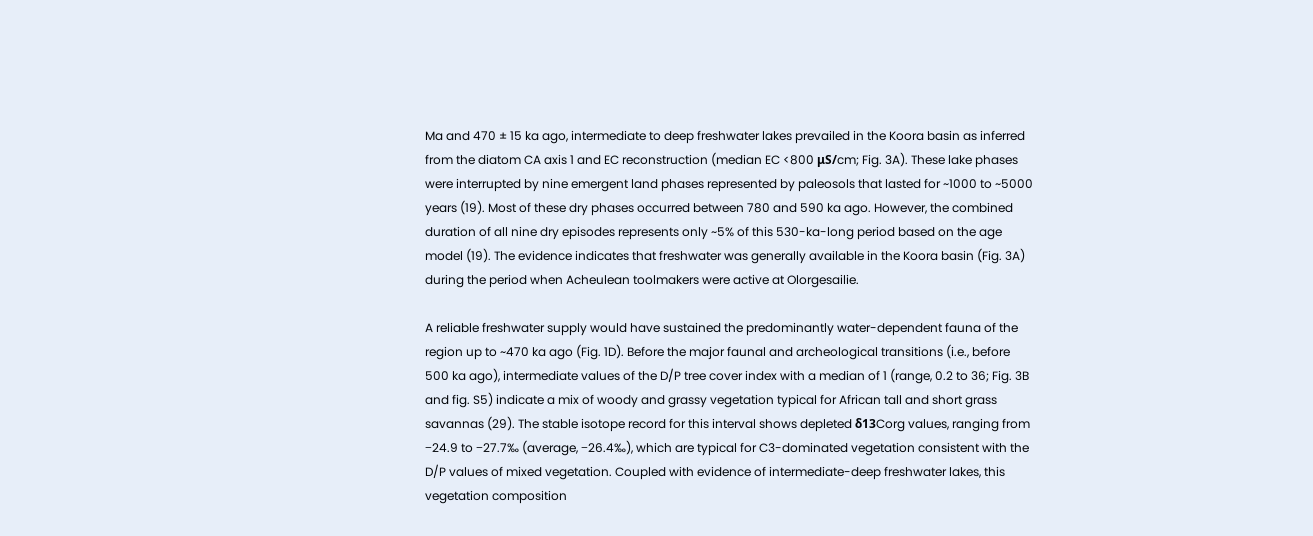Ma and 470 ± 15 ka ago, intermediate to deep freshwater lakes prevailed in the Koora basin as inferred from the diatom CA axis 1 and EC reconstruction (median EC <800 μS/cm; Fig. 3A). These lake phases were interrupted by nine emergent land phases represented by paleosols that lasted for ~1000 to ~5000 years (19). Most of these dry phases occurred between 780 and 590 ka ago. However, the combined duration of all nine dry episodes represents only ~5% of this 530-ka-long period based on the age model (19). The evidence indicates that freshwater was generally available in the Koora basin (Fig. 3A) during the period when Acheulean toolmakers were active at Olorgesailie.

A reliable freshwater supply would have sustained the predominantly water-dependent fauna of the region up to ~470 ka ago (Fig. 1D). Before the major faunal and archeological transitions (i.e., before 500 ka ago), intermediate values of the D/P tree cover index with a median of 1 (range, 0.2 to 36; Fig. 3B and fig. S5) indicate a mix of woody and grassy vegetation typical for African tall and short grass savannas (29). The stable isotope record for this interval shows depleted δ13Corg values, ranging from −24.9 to −27.7‰ (average, −26.4‰), which are typical for C3-dominated vegetation consistent with the D/P values of mixed vegetation. Coupled with evidence of intermediate-deep freshwater lakes, this vegetation composition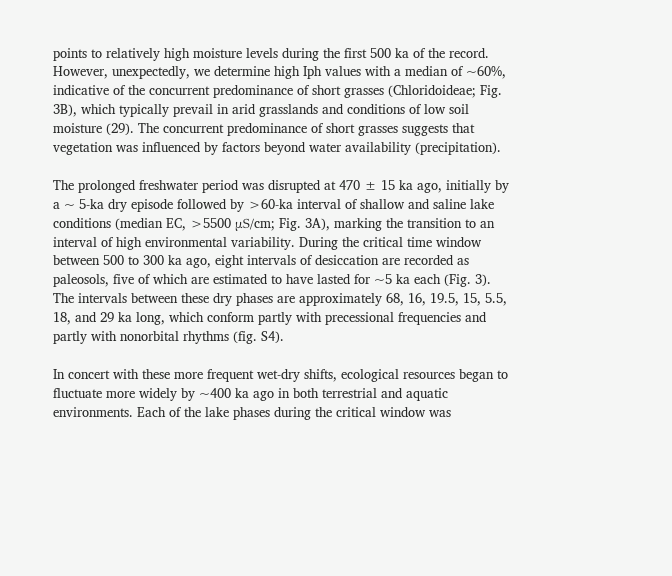points to relatively high moisture levels during the first 500 ka of the record. However, unexpectedly, we determine high Iph values with a median of ~60%, indicative of the concurrent predominance of short grasses (Chloridoideae; Fig. 3B), which typically prevail in arid grasslands and conditions of low soil moisture (29). The concurrent predominance of short grasses suggests that vegetation was influenced by factors beyond water availability (precipitation).

The prolonged freshwater period was disrupted at 470 ± 15 ka ago, initially by a ~ 5-ka dry episode followed by >60-ka interval of shallow and saline lake conditions (median EC, >5500 μS/cm; Fig. 3A), marking the transition to an interval of high environmental variability. During the critical time window between 500 to 300 ka ago, eight intervals of desiccation are recorded as paleosols, five of which are estimated to have lasted for ~5 ka each (Fig. 3). The intervals between these dry phases are approximately 68, 16, 19.5, 15, 5.5, 18, and 29 ka long, which conform partly with precessional frequencies and partly with nonorbital rhythms (fig. S4).

In concert with these more frequent wet-dry shifts, ecological resources began to fluctuate more widely by ~400 ka ago in both terrestrial and aquatic environments. Each of the lake phases during the critical window was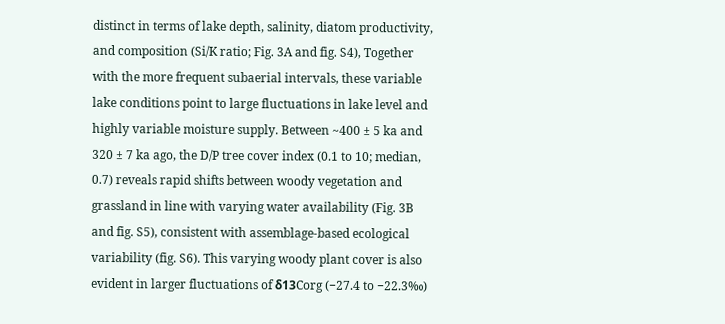distinct in terms of lake depth, salinity, diatom productivity, and composition (Si/K ratio; Fig. 3A and fig. S4), Together with the more frequent subaerial intervals, these variable lake conditions point to large fluctuations in lake level and highly variable moisture supply. Between ~400 ± 5 ka and 320 ± 7 ka ago, the D/P tree cover index (0.1 to 10; median, 0.7) reveals rapid shifts between woody vegetation and grassland in line with varying water availability (Fig. 3B and fig. S5), consistent with assemblage-based ecological variability (fig. S6). This varying woody plant cover is also evident in larger fluctuations of δ13Corg (−27.4 to −22.3‰)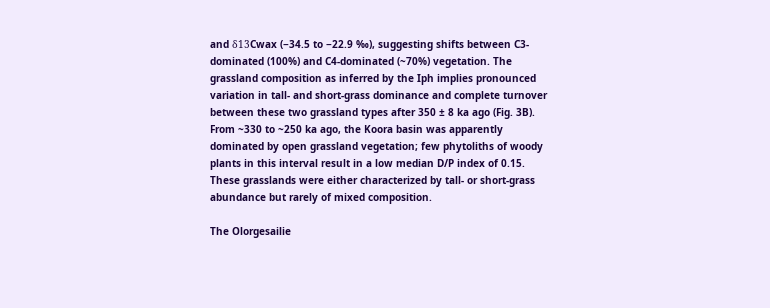and δ13Cwax (−34.5 to −22.9 ‰), suggesting shifts between C3-dominated (100%) and C4-dominated (~70%) vegetation. The grassland composition as inferred by the Iph implies pronounced variation in tall- and short-grass dominance and complete turnover between these two grassland types after 350 ± 8 ka ago (Fig. 3B). From ~330 to ~250 ka ago, the Koora basin was apparently dominated by open grassland vegetation; few phytoliths of woody plants in this interval result in a low median D/P index of 0.15. These grasslands were either characterized by tall- or short-grass abundance but rarely of mixed composition.

The Olorgesailie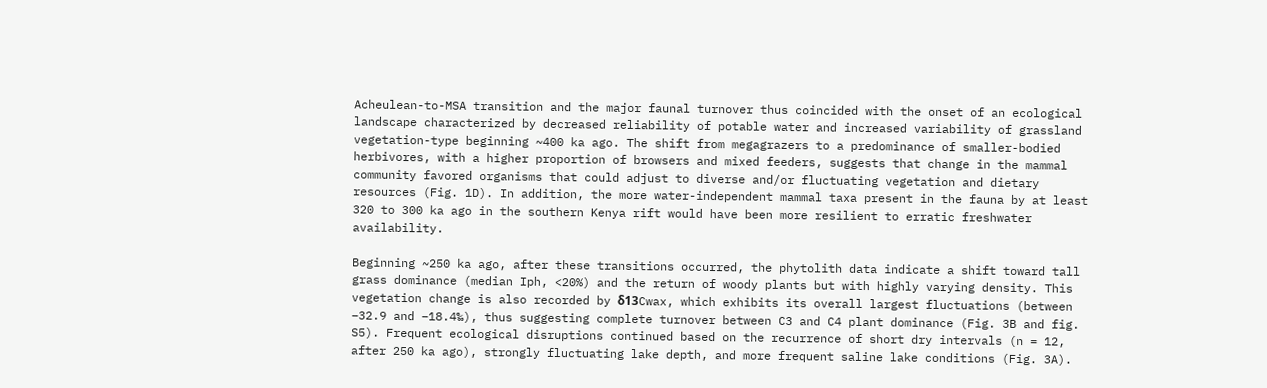Acheulean-to-MSA transition and the major faunal turnover thus coincided with the onset of an ecological landscape characterized by decreased reliability of potable water and increased variability of grassland vegetation-type beginning ~400 ka ago. The shift from megagrazers to a predominance of smaller-bodied herbivores, with a higher proportion of browsers and mixed feeders, suggests that change in the mammal community favored organisms that could adjust to diverse and/or fluctuating vegetation and dietary resources (Fig. 1D). In addition, the more water-independent mammal taxa present in the fauna by at least 320 to 300 ka ago in the southern Kenya rift would have been more resilient to erratic freshwater availability.

Beginning ~250 ka ago, after these transitions occurred, the phytolith data indicate a shift toward tall grass dominance (median Iph, <20%) and the return of woody plants but with highly varying density. This vegetation change is also recorded by δ13Cwax, which exhibits its overall largest fluctuations (between −32.9 and −18.4‰), thus suggesting complete turnover between C3 and C4 plant dominance (Fig. 3B and fig. S5). Frequent ecological disruptions continued based on the recurrence of short dry intervals (n = 12, after 250 ka ago), strongly fluctuating lake depth, and more frequent saline lake conditions (Fig. 3A).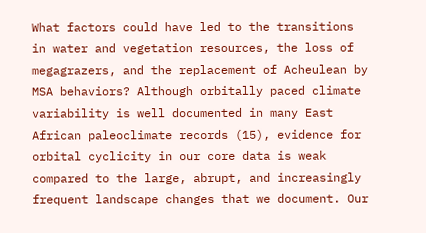What factors could have led to the transitions in water and vegetation resources, the loss of megagrazers, and the replacement of Acheulean by MSA behaviors? Although orbitally paced climate variability is well documented in many East African paleoclimate records (15), evidence for orbital cyclicity in our core data is weak compared to the large, abrupt, and increasingly frequent landscape changes that we document. Our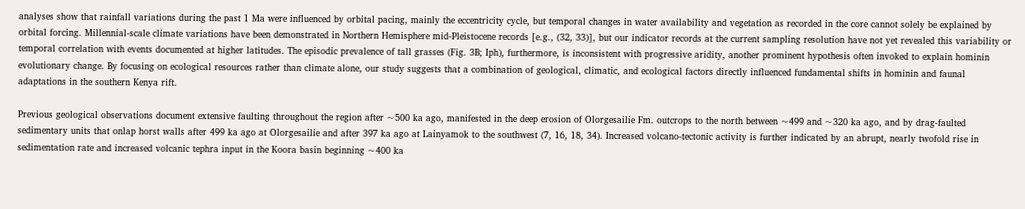analyses show that rainfall variations during the past 1 Ma were influenced by orbital pacing, mainly the eccentricity cycle, but temporal changes in water availability and vegetation as recorded in the core cannot solely be explained by orbital forcing. Millennial-scale climate variations have been demonstrated in Northern Hemisphere mid-Pleistocene records [e.g., (32, 33)], but our indicator records at the current sampling resolution have not yet revealed this variability or temporal correlation with events documented at higher latitudes. The episodic prevalence of tall grasses (Fig. 3B; Iph), furthermore, is inconsistent with progressive aridity, another prominent hypothesis often invoked to explain hominin evolutionary change. By focusing on ecological resources rather than climate alone, our study suggests that a combination of geological, climatic, and ecological factors directly influenced fundamental shifts in hominin and faunal adaptations in the southern Kenya rift.

Previous geological observations document extensive faulting throughout the region after ~500 ka ago, manifested in the deep erosion of Olorgesailie Fm. outcrops to the north between ~499 and ~320 ka ago, and by drag-faulted sedimentary units that onlap horst walls after 499 ka ago at Olorgesailie and after 397 ka ago at Lainyamok to the southwest (7, 16, 18, 34). Increased volcano-tectonic activity is further indicated by an abrupt, nearly twofold rise in sedimentation rate and increased volcanic tephra input in the Koora basin beginning ~400 ka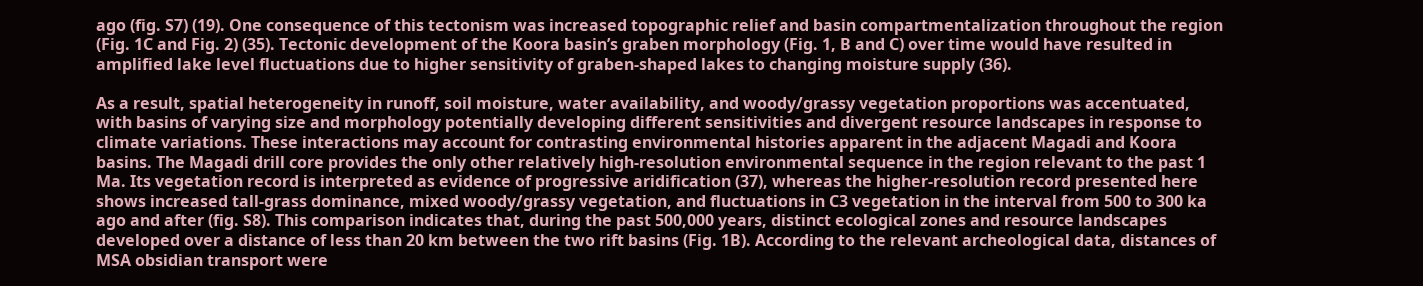ago (fig. S7) (19). One consequence of this tectonism was increased topographic relief and basin compartmentalization throughout the region (Fig. 1C and Fig. 2) (35). Tectonic development of the Koora basin’s graben morphology (Fig. 1, B and C) over time would have resulted in amplified lake level fluctuations due to higher sensitivity of graben-shaped lakes to changing moisture supply (36).

As a result, spatial heterogeneity in runoff, soil moisture, water availability, and woody/grassy vegetation proportions was accentuated, with basins of varying size and morphology potentially developing different sensitivities and divergent resource landscapes in response to climate variations. These interactions may account for contrasting environmental histories apparent in the adjacent Magadi and Koora basins. The Magadi drill core provides the only other relatively high-resolution environmental sequence in the region relevant to the past 1 Ma. Its vegetation record is interpreted as evidence of progressive aridification (37), whereas the higher-resolution record presented here shows increased tall-grass dominance, mixed woody/grassy vegetation, and fluctuations in C3 vegetation in the interval from 500 to 300 ka ago and after (fig. S8). This comparison indicates that, during the past 500,000 years, distinct ecological zones and resource landscapes developed over a distance of less than 20 km between the two rift basins (Fig. 1B). According to the relevant archeological data, distances of MSA obsidian transport were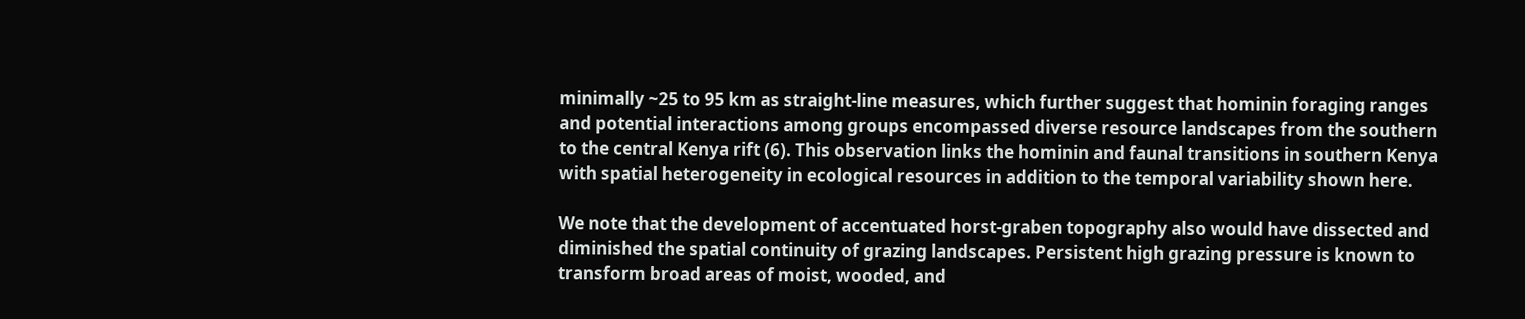minimally ~25 to 95 km as straight-line measures, which further suggest that hominin foraging ranges and potential interactions among groups encompassed diverse resource landscapes from the southern to the central Kenya rift (6). This observation links the hominin and faunal transitions in southern Kenya with spatial heterogeneity in ecological resources in addition to the temporal variability shown here.

We note that the development of accentuated horst-graben topography also would have dissected and diminished the spatial continuity of grazing landscapes. Persistent high grazing pressure is known to transform broad areas of moist, wooded, and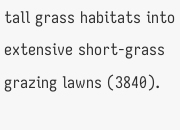tall grass habitats into extensive short-grass grazing lawns (3840).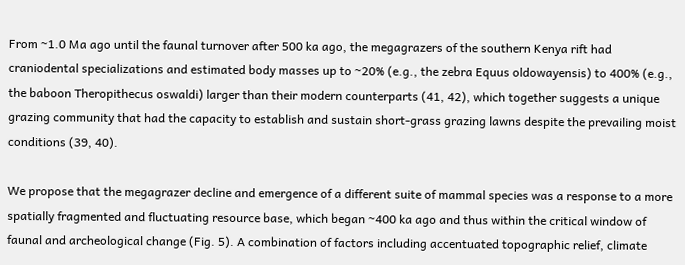From ~1.0 Ma ago until the faunal turnover after 500 ka ago, the megagrazers of the southern Kenya rift had craniodental specializations and estimated body masses up to ~20% (e.g., the zebra Equus oldowayensis) to 400% (e.g., the baboon Theropithecus oswaldi) larger than their modern counterparts (41, 42), which together suggests a unique grazing community that had the capacity to establish and sustain short-grass grazing lawns despite the prevailing moist conditions (39, 40).

We propose that the megagrazer decline and emergence of a different suite of mammal species was a response to a more spatially fragmented and fluctuating resource base, which began ~400 ka ago and thus within the critical window of faunal and archeological change (Fig. 5). A combination of factors including accentuated topographic relief, climate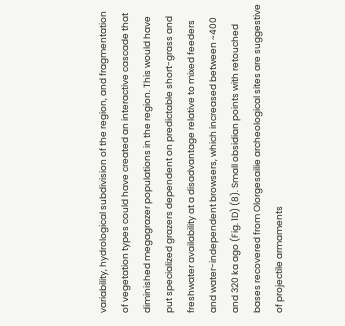variability, hydrological subdivision of the region, and fragmentation of vegetation types could have created an interactive cascade that diminished megagrazer populations in the region. This would have put specialized grazers dependent on predictable short-grass and freshwater availability at a disadvantage relative to mixed feeders and water-independent browsers, which increased between ~400 and 320 ka ago (Fig. 1D) (8). Small obsidian points with retouched bases recovered from Olorgesailie archeological sites are suggestive of projectile armaments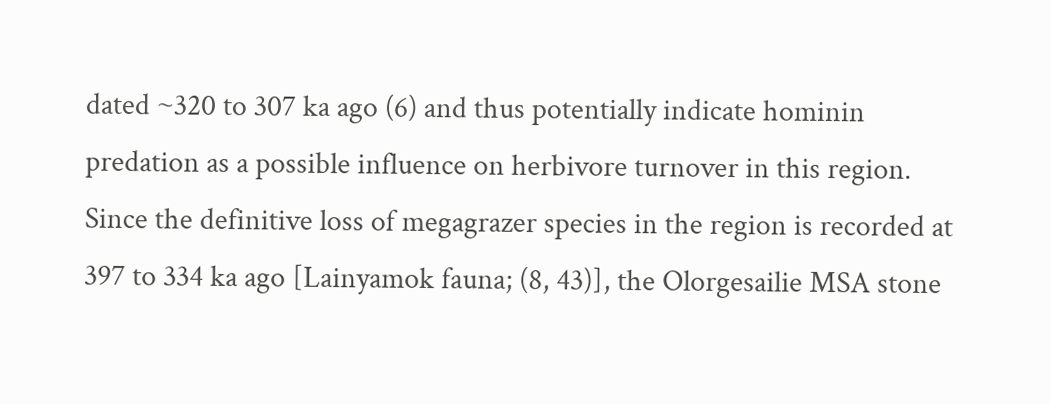dated ~320 to 307 ka ago (6) and thus potentially indicate hominin predation as a possible influence on herbivore turnover in this region. Since the definitive loss of megagrazer species in the region is recorded at 397 to 334 ka ago [Lainyamok fauna; (8, 43)], the Olorgesailie MSA stone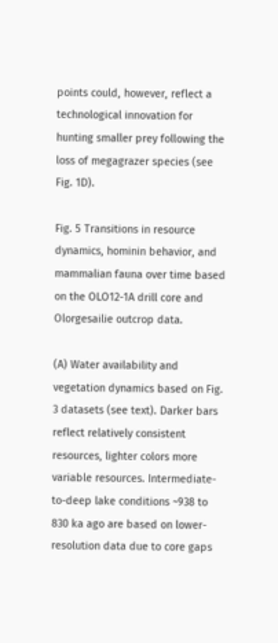points could, however, reflect a technological innovation for hunting smaller prey following the loss of megagrazer species (see Fig. 1D).

Fig. 5 Transitions in resource dynamics, hominin behavior, and mammalian fauna over time based on the OLO12-1A drill core and Olorgesailie outcrop data.

(A) Water availability and vegetation dynamics based on Fig. 3 datasets (see text). Darker bars reflect relatively consistent resources, lighter colors more variable resources. Intermediate-to-deep lake conditions ~938 to 830 ka ago are based on lower-resolution data due to core gaps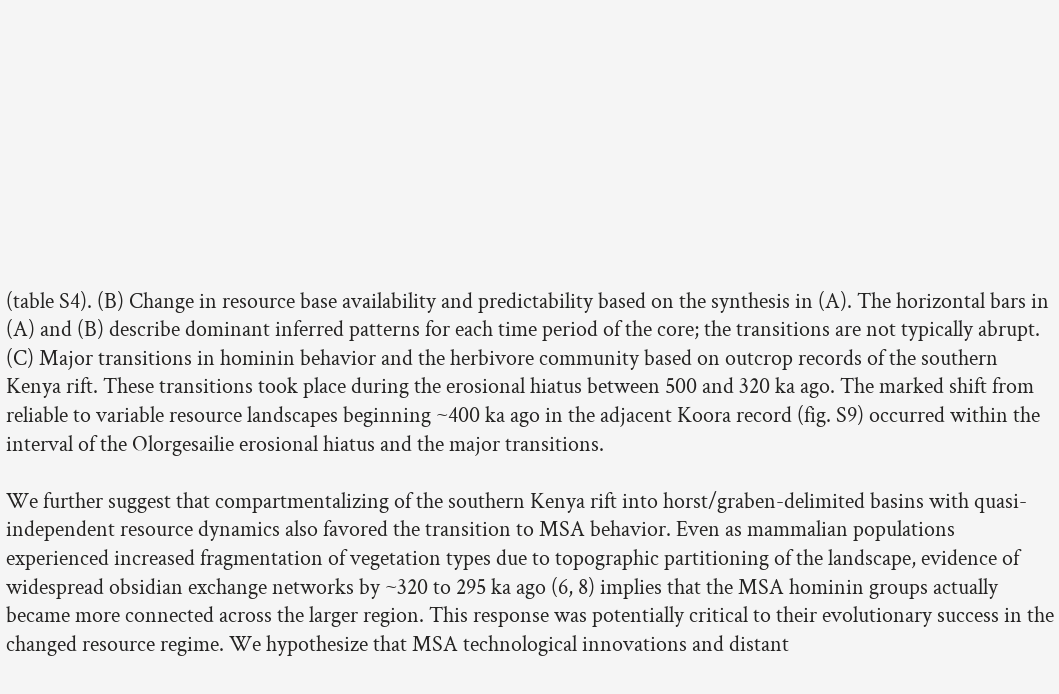(table S4). (B) Change in resource base availability and predictability based on the synthesis in (A). The horizontal bars in (A) and (B) describe dominant inferred patterns for each time period of the core; the transitions are not typically abrupt. (C) Major transitions in hominin behavior and the herbivore community based on outcrop records of the southern Kenya rift. These transitions took place during the erosional hiatus between 500 and 320 ka ago. The marked shift from reliable to variable resource landscapes beginning ~400 ka ago in the adjacent Koora record (fig. S9) occurred within the interval of the Olorgesailie erosional hiatus and the major transitions.

We further suggest that compartmentalizing of the southern Kenya rift into horst/graben-delimited basins with quasi-independent resource dynamics also favored the transition to MSA behavior. Even as mammalian populations experienced increased fragmentation of vegetation types due to topographic partitioning of the landscape, evidence of widespread obsidian exchange networks by ~320 to 295 ka ago (6, 8) implies that the MSA hominin groups actually became more connected across the larger region. This response was potentially critical to their evolutionary success in the changed resource regime. We hypothesize that MSA technological innovations and distant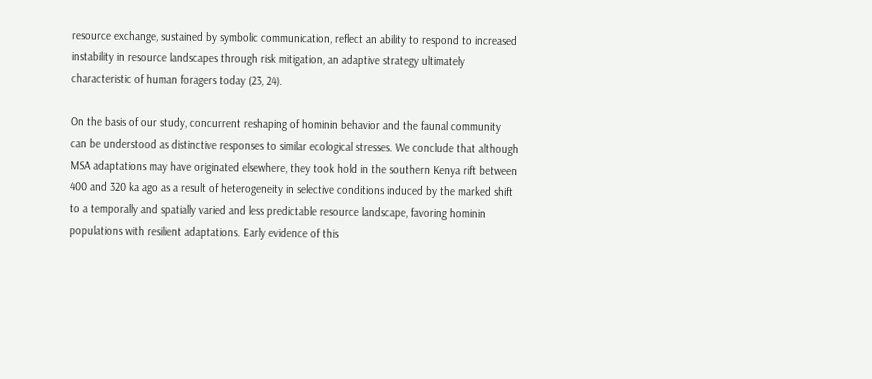resource exchange, sustained by symbolic communication, reflect an ability to respond to increased instability in resource landscapes through risk mitigation, an adaptive strategy ultimately characteristic of human foragers today (23, 24).

On the basis of our study, concurrent reshaping of hominin behavior and the faunal community can be understood as distinctive responses to similar ecological stresses. We conclude that although MSA adaptations may have originated elsewhere, they took hold in the southern Kenya rift between 400 and 320 ka ago as a result of heterogeneity in selective conditions induced by the marked shift to a temporally and spatially varied and less predictable resource landscape, favoring hominin populations with resilient adaptations. Early evidence of this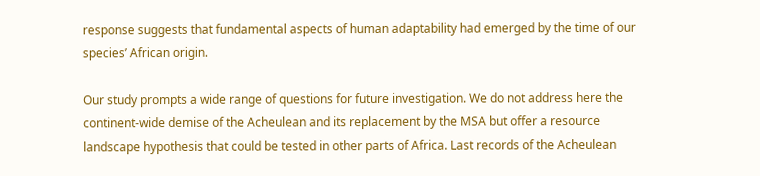response suggests that fundamental aspects of human adaptability had emerged by the time of our species’ African origin.

Our study prompts a wide range of questions for future investigation. We do not address here the continent-wide demise of the Acheulean and its replacement by the MSA but offer a resource landscape hypothesis that could be tested in other parts of Africa. Last records of the Acheulean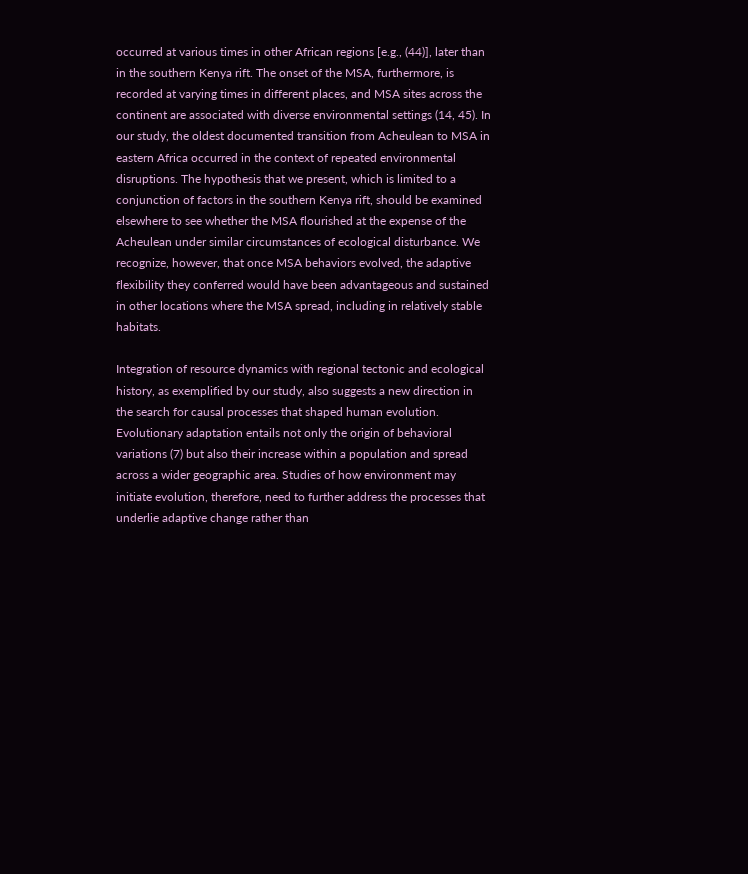occurred at various times in other African regions [e.g., (44)], later than in the southern Kenya rift. The onset of the MSA, furthermore, is recorded at varying times in different places, and MSA sites across the continent are associated with diverse environmental settings (14, 45). In our study, the oldest documented transition from Acheulean to MSA in eastern Africa occurred in the context of repeated environmental disruptions. The hypothesis that we present, which is limited to a conjunction of factors in the southern Kenya rift, should be examined elsewhere to see whether the MSA flourished at the expense of the Acheulean under similar circumstances of ecological disturbance. We recognize, however, that once MSA behaviors evolved, the adaptive flexibility they conferred would have been advantageous and sustained in other locations where the MSA spread, including in relatively stable habitats.

Integration of resource dynamics with regional tectonic and ecological history, as exemplified by our study, also suggests a new direction in the search for causal processes that shaped human evolution. Evolutionary adaptation entails not only the origin of behavioral variations (7) but also their increase within a population and spread across a wider geographic area. Studies of how environment may initiate evolution, therefore, need to further address the processes that underlie adaptive change rather than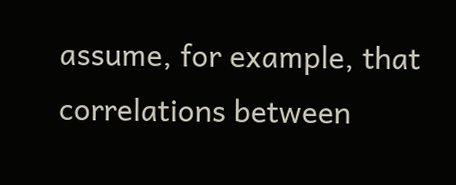assume, for example, that correlations between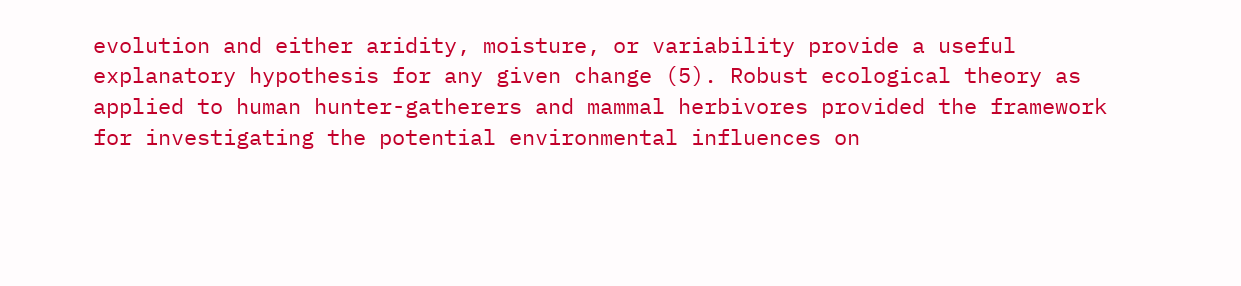evolution and either aridity, moisture, or variability provide a useful explanatory hypothesis for any given change (5). Robust ecological theory as applied to human hunter-gatherers and mammal herbivores provided the framework for investigating the potential environmental influences on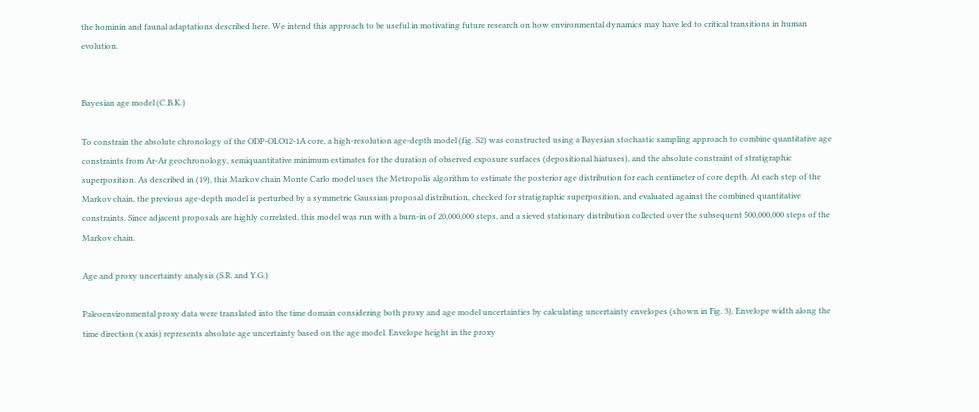the hominin and faunal adaptations described here. We intend this approach to be useful in motivating future research on how environmental dynamics may have led to critical transitions in human evolution.


Bayesian age model (C.B.K.)

To constrain the absolute chronology of the ODP-OLO12-1A core, a high-resolution age-depth model (fig. S2) was constructed using a Bayesian stochastic sampling approach to combine quantitative age constraints from Ar-Ar geochronology, semiquantitative minimum estimates for the duration of observed exposure surfaces (depositional hiatuses), and the absolute constraint of stratigraphic superposition. As described in (19), this Markov chain Monte Carlo model uses the Metropolis algorithm to estimate the posterior age distribution for each centimeter of core depth. At each step of the Markov chain, the previous age-depth model is perturbed by a symmetric Gaussian proposal distribution, checked for stratigraphic superposition, and evaluated against the combined quantitative constraints. Since adjacent proposals are highly correlated, this model was run with a burn-in of 20,000,000 steps, and a sieved stationary distribution collected over the subsequent 500,000,000 steps of the Markov chain.

Age and proxy uncertainty analysis (S.R. and Y.G.)

Paleoenvironmental proxy data were translated into the time domain considering both proxy and age model uncertainties by calculating uncertainty envelopes (shown in Fig. 3). Envelope width along the time direction (x axis) represents absolute age uncertainty based on the age model. Envelope height in the proxy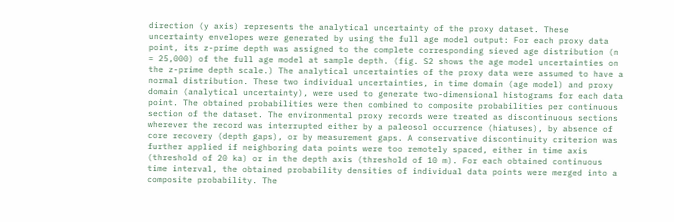direction (y axis) represents the analytical uncertainty of the proxy dataset. These uncertainty envelopes were generated by using the full age model output: For each proxy data point, its z-prime depth was assigned to the complete corresponding sieved age distribution (n = 25,000) of the full age model at sample depth. (fig. S2 shows the age model uncertainties on the z-prime depth scale.) The analytical uncertainties of the proxy data were assumed to have a normal distribution. These two individual uncertainties, in time domain (age model) and proxy domain (analytical uncertainty), were used to generate two-dimensional histograms for each data point. The obtained probabilities were then combined to composite probabilities per continuous section of the dataset. The environmental proxy records were treated as discontinuous sections wherever the record was interrupted either by a paleosol occurrence (hiatuses), by absence of core recovery (depth gaps), or by measurement gaps. A conservative discontinuity criterion was further applied if neighboring data points were too remotely spaced, either in time axis (threshold of 20 ka) or in the depth axis (threshold of 10 m). For each obtained continuous time interval, the obtained probability densities of individual data points were merged into a composite probability. The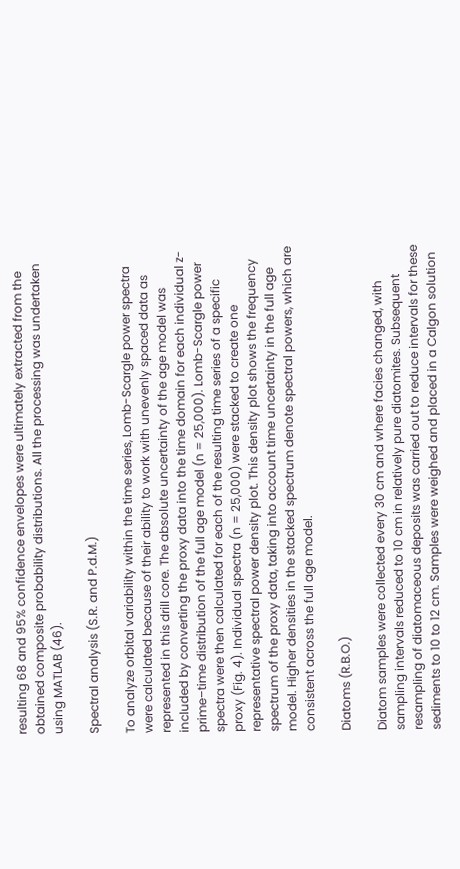resulting 68 and 95% confidence envelopes were ultimately extracted from the obtained composite probability distributions. All the processing was undertaken using MATLAB (46).

Spectral analysis (S.R. and P.d.M.)

To analyze orbital variability within the time series, Lomb-Scargle power spectra were calculated because of their ability to work with unevenly spaced data as represented in this drill core. The absolute uncertainty of the age model was included by converting the proxy data into the time domain for each individual z-prime–time distribution of the full age model (n = 25,000). Lomb-Scargle power spectra were then calculated for each of the resulting time series of a specific proxy (Fig. 4). Individual spectra (n = 25,000) were stacked to create one representative spectral power density plot. This density plot shows the frequency spectrum of the proxy data, taking into account time uncertainty in the full age model. Higher densities in the stacked spectrum denote spectral powers, which are consistent across the full age model.

Diatoms (R.B.O.)

Diatom samples were collected every 30 cm and where facies changed, with sampling intervals reduced to 10 cm in relatively pure diatomites. Subsequent resampling of diatomaceous deposits was carried out to reduce intervals for these sediments to 10 to 12 cm. Samples were weighed and placed in a Calgon solution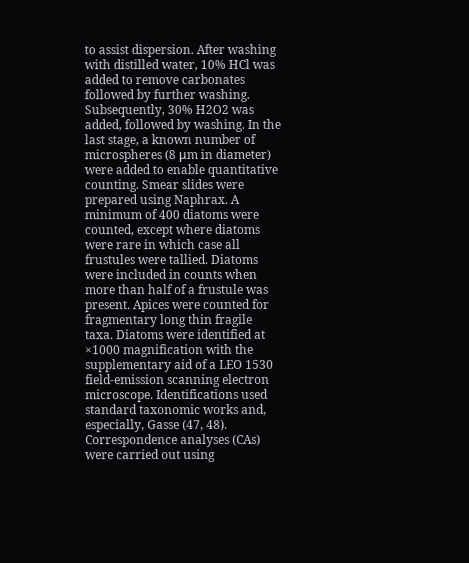to assist dispersion. After washing with distilled water, 10% HCl was added to remove carbonates followed by further washing. Subsequently, 30% H2O2 was added, followed by washing. In the last stage, a known number of microspheres (8 μm in diameter) were added to enable quantitative counting. Smear slides were prepared using Naphrax. A minimum of 400 diatoms were counted, except where diatoms were rare in which case all frustules were tallied. Diatoms were included in counts when more than half of a frustule was present. Apices were counted for fragmentary long thin fragile taxa. Diatoms were identified at ×1000 magnification with the supplementary aid of a LEO 1530 field-emission scanning electron microscope. Identifications used standard taxonomic works and, especially, Gasse (47, 48). Correspondence analyses (CAs) were carried out using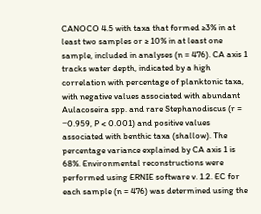CANOCO 4.5 with taxa that formed ≥3% in at least two samples or ≥ 10% in at least one sample, included in analyses (n = 476). CA axis 1 tracks water depth, indicated by a high correlation with percentage of planktonic taxa, with negative values associated with abundant Aulacoseira spp. and rare Stephanodiscus (r = −0.959, P < 0.001) and positive values associated with benthic taxa (shallow). The percentage variance explained by CA axis 1 is 68%. Environmental reconstructions were performed using ERNIE software v. 1.2. EC for each sample (n = 476) was determined using the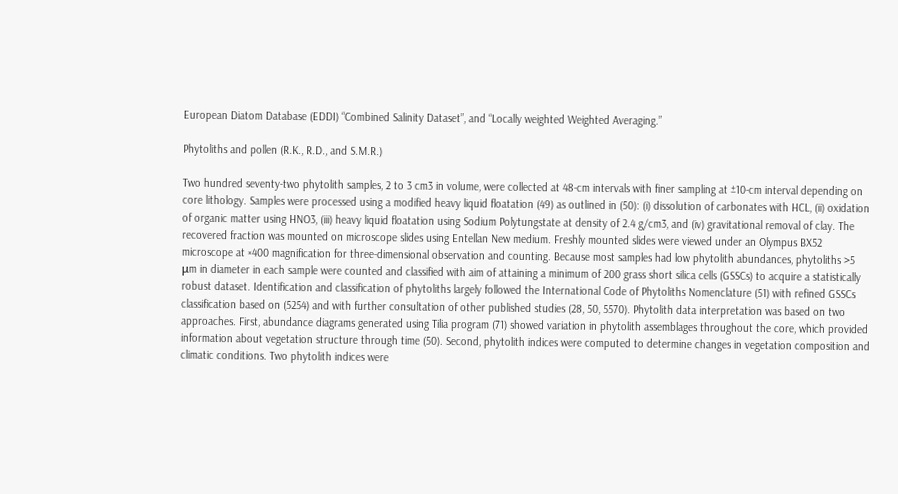European Diatom Database (EDDI) “Combined Salinity Dataset”, and “Locally weighted Weighted Averaging.”

Phytoliths and pollen (R.K., R.D., and S.M.R.)

Two hundred seventy-two phytolith samples, 2 to 3 cm3 in volume, were collected at 48-cm intervals with finer sampling at ±10-cm interval depending on core lithology. Samples were processed using a modified heavy liquid floatation (49) as outlined in (50): (i) dissolution of carbonates with HCL, (ii) oxidation of organic matter using HNO3, (iii) heavy liquid floatation using Sodium Polytungstate at density of 2.4 g/cm3, and (iv) gravitational removal of clay. The recovered fraction was mounted on microscope slides using Entellan New medium. Freshly mounted slides were viewed under an Olympus BX52 microscope at ×400 magnification for three-dimensional observation and counting. Because most samples had low phytolith abundances, phytoliths >5 μm in diameter in each sample were counted and classified with aim of attaining a minimum of 200 grass short silica cells (GSSCs) to acquire a statistically robust dataset. Identification and classification of phytoliths largely followed the International Code of Phytoliths Nomenclature (51) with refined GSSCs classification based on (5254) and with further consultation of other published studies (28, 50, 5570). Phytolith data interpretation was based on two approaches. First, abundance diagrams generated using Tilia program (71) showed variation in phytolith assemblages throughout the core, which provided information about vegetation structure through time (50). Second, phytolith indices were computed to determine changes in vegetation composition and climatic conditions. Two phytolith indices were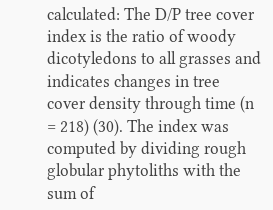calculated: The D/P tree cover index is the ratio of woody dicotyledons to all grasses and indicates changes in tree cover density through time (n = 218) (30). The index was computed by dividing rough globular phytoliths with the sum of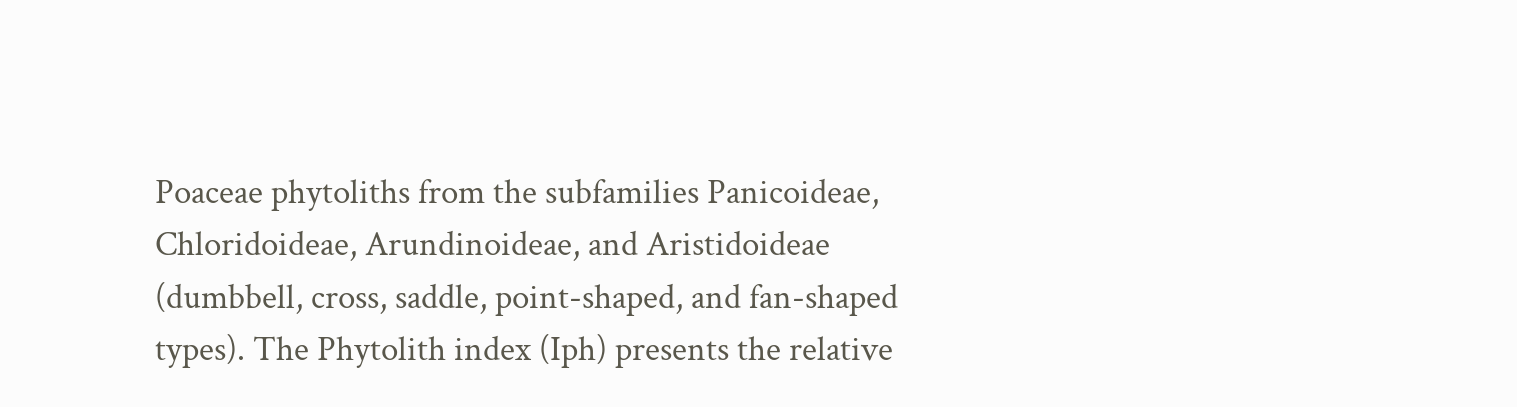Poaceae phytoliths from the subfamilies Panicoideae, Chloridoideae, Arundinoideae, and Aristidoideae (dumbbell, cross, saddle, point-shaped, and fan-shaped types). The Phytolith index (Iph) presents the relative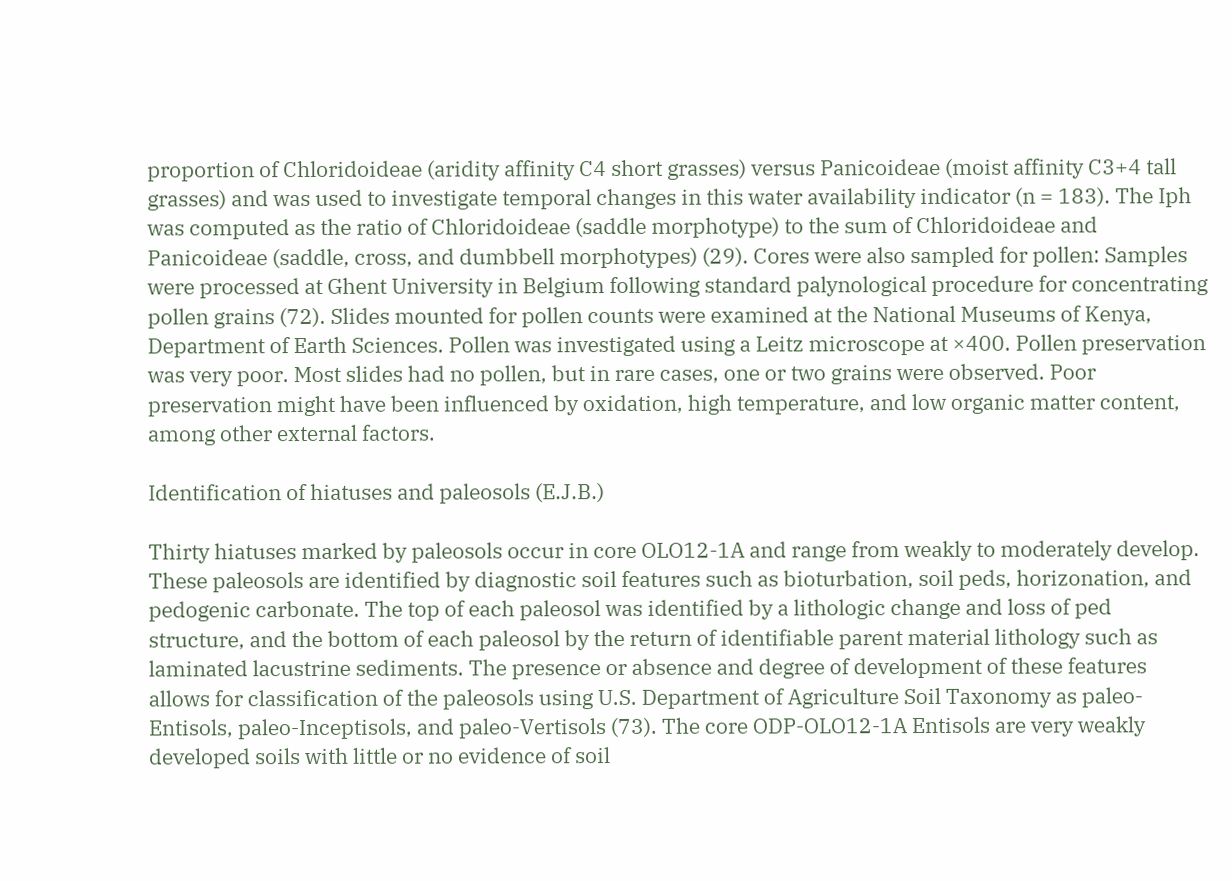proportion of Chloridoideae (aridity affinity C4 short grasses) versus Panicoideae (moist affinity C3+4 tall grasses) and was used to investigate temporal changes in this water availability indicator (n = 183). The Iph was computed as the ratio of Chloridoideae (saddle morphotype) to the sum of Chloridoideae and Panicoideae (saddle, cross, and dumbbell morphotypes) (29). Cores were also sampled for pollen: Samples were processed at Ghent University in Belgium following standard palynological procedure for concentrating pollen grains (72). Slides mounted for pollen counts were examined at the National Museums of Kenya, Department of Earth Sciences. Pollen was investigated using a Leitz microscope at ×400. Pollen preservation was very poor. Most slides had no pollen, but in rare cases, one or two grains were observed. Poor preservation might have been influenced by oxidation, high temperature, and low organic matter content, among other external factors.

Identification of hiatuses and paleosols (E.J.B.)

Thirty hiatuses marked by paleosols occur in core OLO12-1A and range from weakly to moderately develop. These paleosols are identified by diagnostic soil features such as bioturbation, soil peds, horizonation, and pedogenic carbonate. The top of each paleosol was identified by a lithologic change and loss of ped structure, and the bottom of each paleosol by the return of identifiable parent material lithology such as laminated lacustrine sediments. The presence or absence and degree of development of these features allows for classification of the paleosols using U.S. Department of Agriculture Soil Taxonomy as paleo-Entisols, paleo-Inceptisols, and paleo-Vertisols (73). The core ODP-OLO12-1A Entisols are very weakly developed soils with little or no evidence of soil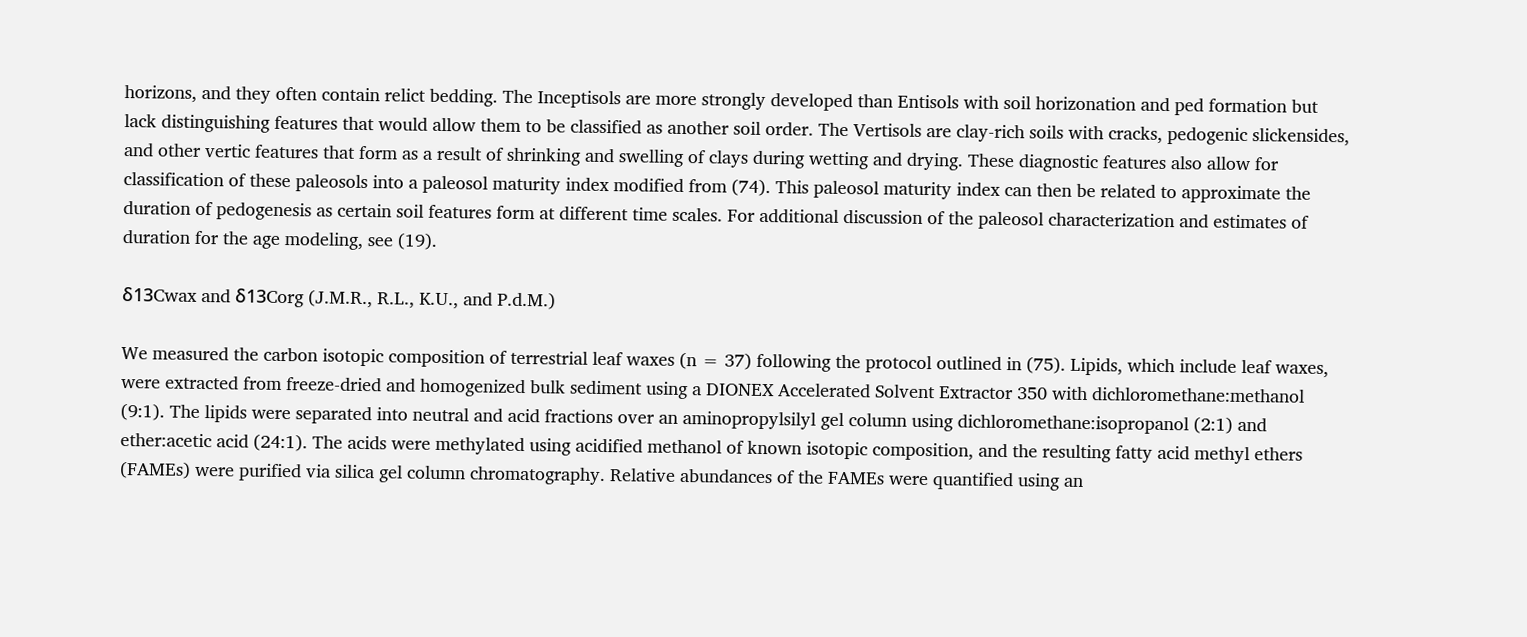horizons, and they often contain relict bedding. The Inceptisols are more strongly developed than Entisols with soil horizonation and ped formation but lack distinguishing features that would allow them to be classified as another soil order. The Vertisols are clay-rich soils with cracks, pedogenic slickensides, and other vertic features that form as a result of shrinking and swelling of clays during wetting and drying. These diagnostic features also allow for classification of these paleosols into a paleosol maturity index modified from (74). This paleosol maturity index can then be related to approximate the duration of pedogenesis as certain soil features form at different time scales. For additional discussion of the paleosol characterization and estimates of duration for the age modeling, see (19).

δ13Cwax and δ13Corg (J.M.R., R.L., K.U., and P.d.M.)

We measured the carbon isotopic composition of terrestrial leaf waxes (n = 37) following the protocol outlined in (75). Lipids, which include leaf waxes, were extracted from freeze-dried and homogenized bulk sediment using a DIONEX Accelerated Solvent Extractor 350 with dichloromethane:methanol (9:1). The lipids were separated into neutral and acid fractions over an aminopropylsilyl gel column using dichloromethane:isopropanol (2:1) and ether:acetic acid (24:1). The acids were methylated using acidified methanol of known isotopic composition, and the resulting fatty acid methyl ethers (FAMEs) were purified via silica gel column chromatography. Relative abundances of the FAMEs were quantified using an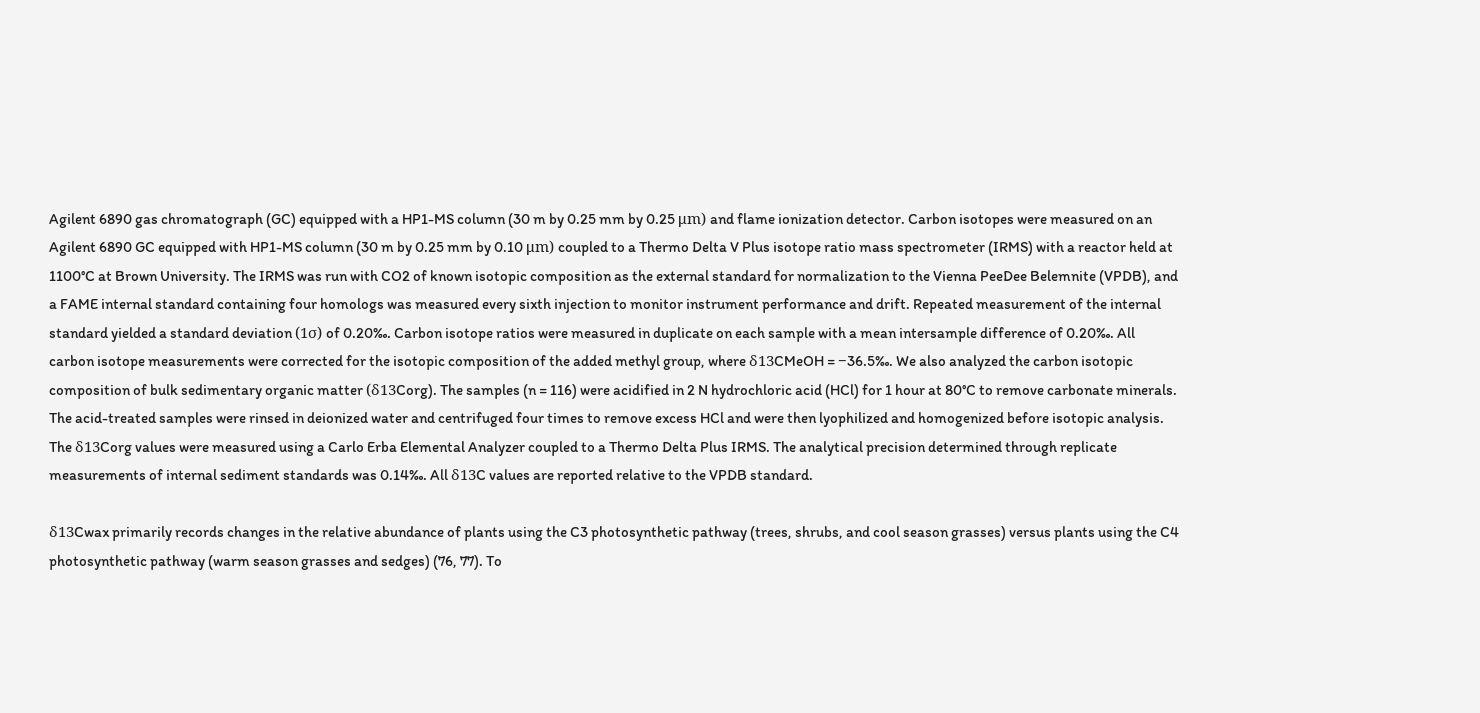Agilent 6890 gas chromatograph (GC) equipped with a HP1-MS column (30 m by 0.25 mm by 0.25 μm) and flame ionization detector. Carbon isotopes were measured on an Agilent 6890 GC equipped with HP1-MS column (30 m by 0.25 mm by 0.10 μm) coupled to a Thermo Delta V Plus isotope ratio mass spectrometer (IRMS) with a reactor held at 1100°C at Brown University. The IRMS was run with CO2 of known isotopic composition as the external standard for normalization to the Vienna PeeDee Belemnite (VPDB), and a FAME internal standard containing four homologs was measured every sixth injection to monitor instrument performance and drift. Repeated measurement of the internal standard yielded a standard deviation (1σ) of 0.20‰. Carbon isotope ratios were measured in duplicate on each sample with a mean intersample difference of 0.20‰. All carbon isotope measurements were corrected for the isotopic composition of the added methyl group, where δ13CMeOH = −36.5‰. We also analyzed the carbon isotopic composition of bulk sedimentary organic matter (δ13Corg). The samples (n = 116) were acidified in 2 N hydrochloric acid (HCl) for 1 hour at 80°C to remove carbonate minerals. The acid-treated samples were rinsed in deionized water and centrifuged four times to remove excess HCl and were then lyophilized and homogenized before isotopic analysis. The δ13Corg values were measured using a Carlo Erba Elemental Analyzer coupled to a Thermo Delta Plus IRMS. The analytical precision determined through replicate measurements of internal sediment standards was 0.14‰. All δ13C values are reported relative to the VPDB standard.

δ13Cwax primarily records changes in the relative abundance of plants using the C3 photosynthetic pathway (trees, shrubs, and cool season grasses) versus plants using the C4 photosynthetic pathway (warm season grasses and sedges) (76, 77). To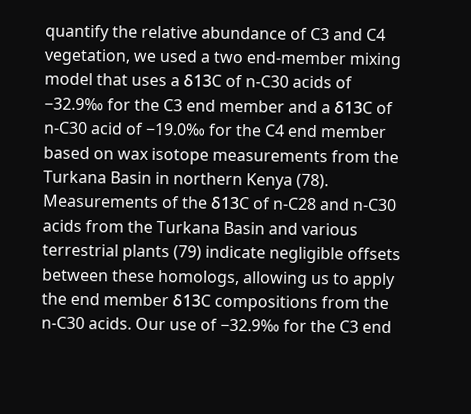quantify the relative abundance of C3 and C4 vegetation, we used a two end-member mixing model that uses a δ13C of n-C30 acids of −32.9‰ for the C3 end member and a δ13C of n-C30 acid of −19.0‰ for the C4 end member based on wax isotope measurements from the Turkana Basin in northern Kenya (78). Measurements of the δ13C of n-C28 and n-C30 acids from the Turkana Basin and various terrestrial plants (79) indicate negligible offsets between these homologs, allowing us to apply the end member δ13C compositions from the n-C30 acids. Our use of −32.9‰ for the C3 end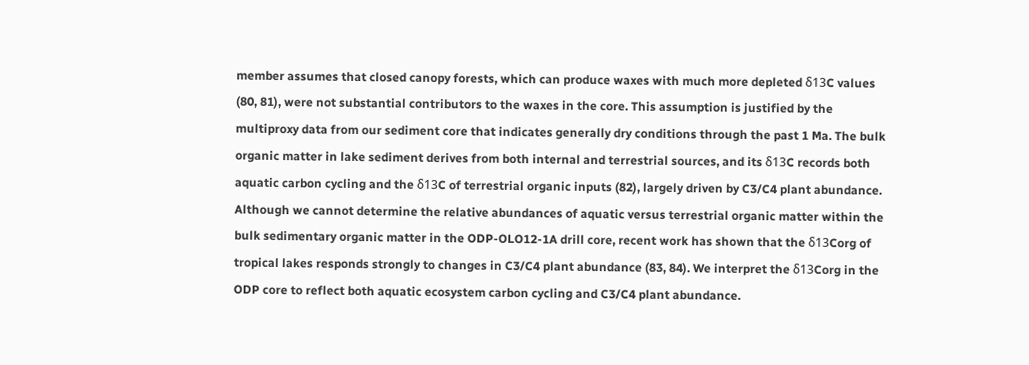member assumes that closed canopy forests, which can produce waxes with much more depleted δ13C values (80, 81), were not substantial contributors to the waxes in the core. This assumption is justified by the multiproxy data from our sediment core that indicates generally dry conditions through the past 1 Ma. The bulk organic matter in lake sediment derives from both internal and terrestrial sources, and its δ13C records both aquatic carbon cycling and the δ13C of terrestrial organic inputs (82), largely driven by C3/C4 plant abundance. Although we cannot determine the relative abundances of aquatic versus terrestrial organic matter within the bulk sedimentary organic matter in the ODP-OLO12-1A drill core, recent work has shown that the δ13Corg of tropical lakes responds strongly to changes in C3/C4 plant abundance (83, 84). We interpret the δ13Corg in the ODP core to reflect both aquatic ecosystem carbon cycling and C3/C4 plant abundance.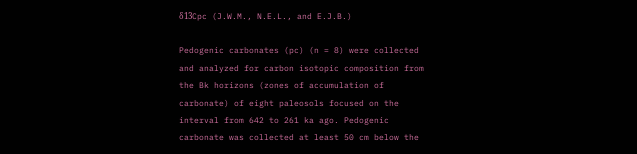δ13Cpc (J.W.M., N.E.L., and E.J.B.)

Pedogenic carbonates (pc) (n = 8) were collected and analyzed for carbon isotopic composition from the Bk horizons (zones of accumulation of carbonate) of eight paleosols focused on the interval from 642 to 261 ka ago. Pedogenic carbonate was collected at least 50 cm below the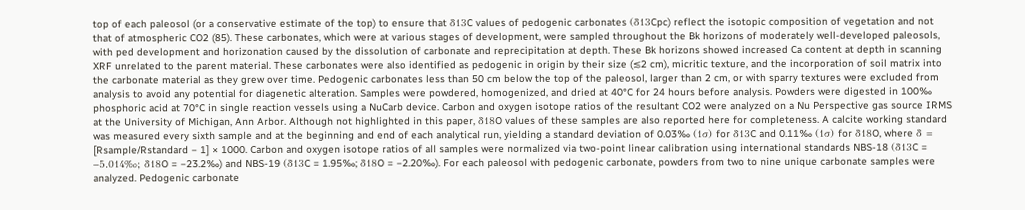top of each paleosol (or a conservative estimate of the top) to ensure that δ13C values of pedogenic carbonates (δ13Cpc) reflect the isotopic composition of vegetation and not that of atmospheric CO2 (85). These carbonates, which were at various stages of development, were sampled throughout the Bk horizons of moderately well-developed paleosols, with ped development and horizonation caused by the dissolution of carbonate and reprecipitation at depth. These Bk horizons showed increased Ca content at depth in scanning XRF unrelated to the parent material. These carbonates were also identified as pedogenic in origin by their size (≲2 cm), micritic texture, and the incorporation of soil matrix into the carbonate material as they grew over time. Pedogenic carbonates less than 50 cm below the top of the paleosol, larger than 2 cm, or with sparry textures were excluded from analysis to avoid any potential for diagenetic alteration. Samples were powdered, homogenized, and dried at 40°C for 24 hours before analysis. Powders were digested in 100‰ phosphoric acid at 70°C in single reaction vessels using a NuCarb device. Carbon and oxygen isotope ratios of the resultant CO2 were analyzed on a Nu Perspective gas source IRMS at the University of Michigan, Ann Arbor. Although not highlighted in this paper, δ18O values of these samples are also reported here for completeness. A calcite working standard was measured every sixth sample and at the beginning and end of each analytical run, yielding a standard deviation of 0.03‰ (1σ) for δ13C and 0.11‰ (1σ) for δ18O, where δ = [Rsample/Rstandard − 1] × 1000. Carbon and oxygen isotope ratios of all samples were normalized via two-point linear calibration using international standards NBS-18 (δ13C = −5.014‰; δ18O = −23.2‰) and NBS-19 (δ13C = 1.95‰; δ18O = −2.20‰). For each paleosol with pedogenic carbonate, powders from two to nine unique carbonate samples were analyzed. Pedogenic carbonate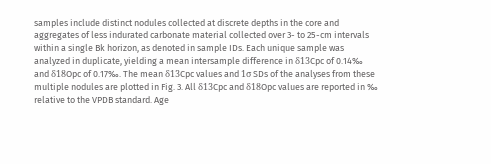samples include distinct nodules collected at discrete depths in the core and aggregates of less indurated carbonate material collected over 3- to 25-cm intervals within a single Bk horizon, as denoted in sample IDs. Each unique sample was analyzed in duplicate, yielding a mean intersample difference in δ13Cpc of 0.14‰ and δ18Opc of 0.17‰. The mean δ13Cpc values and 1σ SDs of the analyses from these multiple nodules are plotted in Fig. 3. All δ13Cpc and δ18Opc values are reported in ‰ relative to the VPDB standard. Age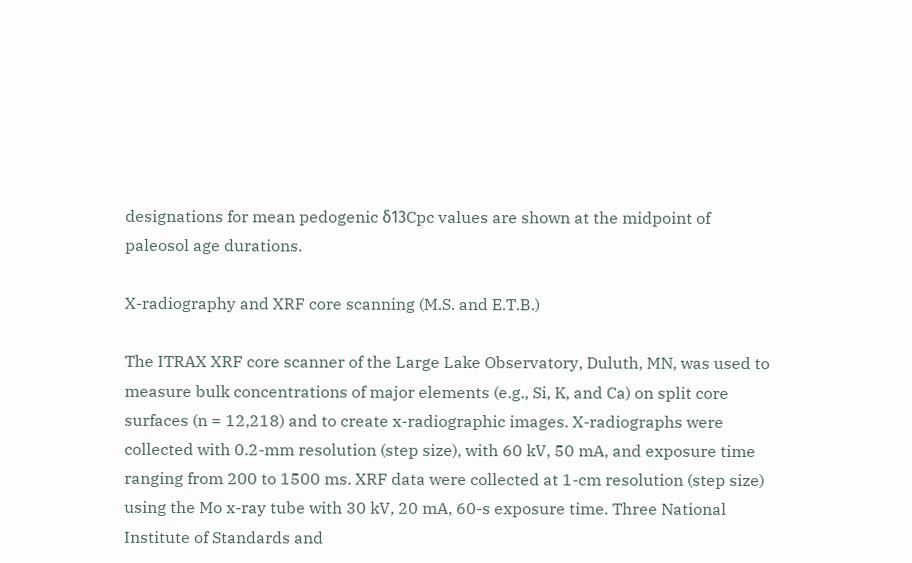designations for mean pedogenic δ13Cpc values are shown at the midpoint of paleosol age durations.

X-radiography and XRF core scanning (M.S. and E.T.B.)

The ITRAX XRF core scanner of the Large Lake Observatory, Duluth, MN, was used to measure bulk concentrations of major elements (e.g., Si, K, and Ca) on split core surfaces (n = 12,218) and to create x-radiographic images. X-radiographs were collected with 0.2-mm resolution (step size), with 60 kV, 50 mA, and exposure time ranging from 200 to 1500 ms. XRF data were collected at 1-cm resolution (step size) using the Mo x-ray tube with 30 kV, 20 mA, 60-s exposure time. Three National Institute of Standards and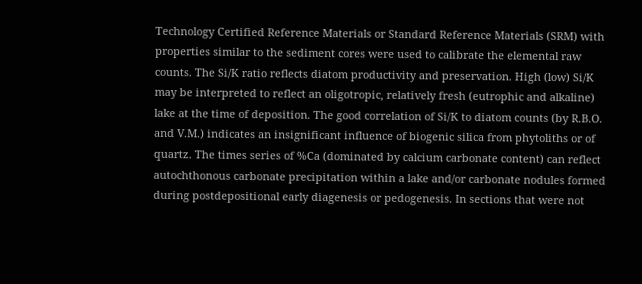Technology Certified Reference Materials or Standard Reference Materials (SRM) with properties similar to the sediment cores were used to calibrate the elemental raw counts. The Si/K ratio reflects diatom productivity and preservation. High (low) Si/K may be interpreted to reflect an oligotropic, relatively fresh (eutrophic and alkaline) lake at the time of deposition. The good correlation of Si/K to diatom counts (by R.B.O. and V.M.) indicates an insignificant influence of biogenic silica from phytoliths or of quartz. The times series of %Ca (dominated by calcium carbonate content) can reflect autochthonous carbonate precipitation within a lake and/or carbonate nodules formed during postdepositional early diagenesis or pedogenesis. In sections that were not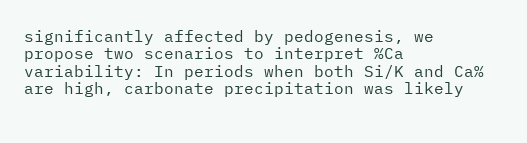significantly affected by pedogenesis, we propose two scenarios to interpret %Ca variability: In periods when both Si/K and Ca% are high, carbonate precipitation was likely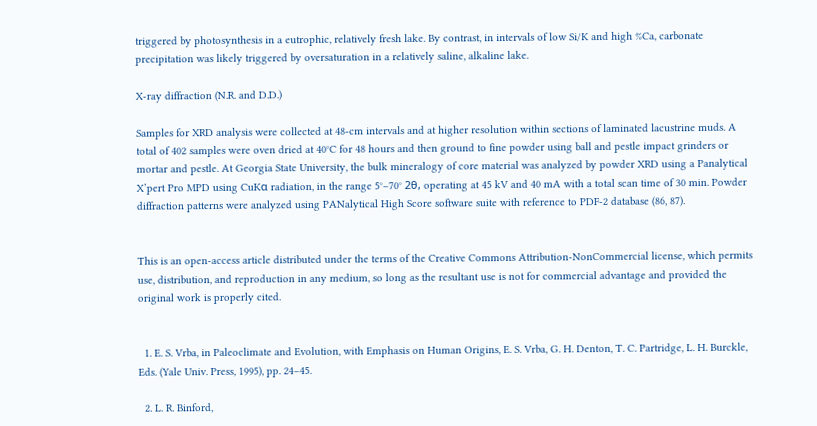triggered by photosynthesis in a eutrophic, relatively fresh lake. By contrast, in intervals of low Si/K and high %Ca, carbonate precipitation was likely triggered by oversaturation in a relatively saline, alkaline lake.

X-ray diffraction (N.R. and D.D.)

Samples for XRD analysis were collected at 48-cm intervals and at higher resolution within sections of laminated lacustrine muds. A total of 402 samples were oven dried at 40°C for 48 hours and then ground to fine powder using ball and pestle impact grinders or mortar and pestle. At Georgia State University, the bulk mineralogy of core material was analyzed by powder XRD using a Panalytical X’pert Pro MPD using CuKα radiation, in the range 5°–70° 2θ, operating at 45 kV and 40 mA with a total scan time of 30 min. Powder diffraction patterns were analyzed using PANalytical High Score software suite with reference to PDF-2 database (86, 87).


This is an open-access article distributed under the terms of the Creative Commons Attribution-NonCommercial license, which permits use, distribution, and reproduction in any medium, so long as the resultant use is not for commercial advantage and provided the original work is properly cited.


  1. E. S. Vrba, in Paleoclimate and Evolution, with Emphasis on Human Origins, E. S. Vrba, G. H. Denton, T. C. Partridge, L. H. Burckle, Eds. (Yale Univ. Press, 1995), pp. 24–45.

  2. L. R. Binford,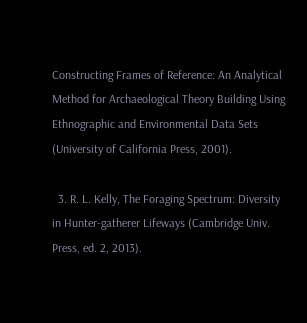Constructing Frames of Reference: An Analytical Method for Archaeological Theory Building Using Ethnographic and Environmental Data Sets (University of California Press, 2001).

  3. R. L. Kelly, The Foraging Spectrum: Diversity in Hunter-gatherer Lifeways (Cambridge Univ. Press, ed. 2, 2013).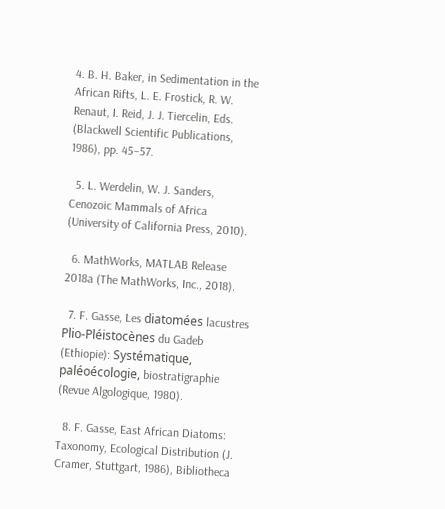4. B. H. Baker, in Sedimentation in the African Rifts, L. E. Frostick, R. W. Renaut, I. Reid, J. J. Tiercelin, Eds. (Blackwell Scientific Publications, 1986), pp. 45–57.

  5. L. Werdelin, W. J. Sanders, Cenozoic Mammals of Africa (University of California Press, 2010).

  6. MathWorks, MATLAB Release 2018a (The MathWorks, Inc., 2018).

  7. F. Gasse, Les diatomées lacustres Plio-Pléistocènes du Gadeb (Ethiopie): Systématique, paléoécologie, biostratigraphie (Revue Algologique, 1980).

  8. F. Gasse, East African Diatoms: Taxonomy, Ecological Distribution (J. Cramer, Stuttgart, 1986), Bibliotheca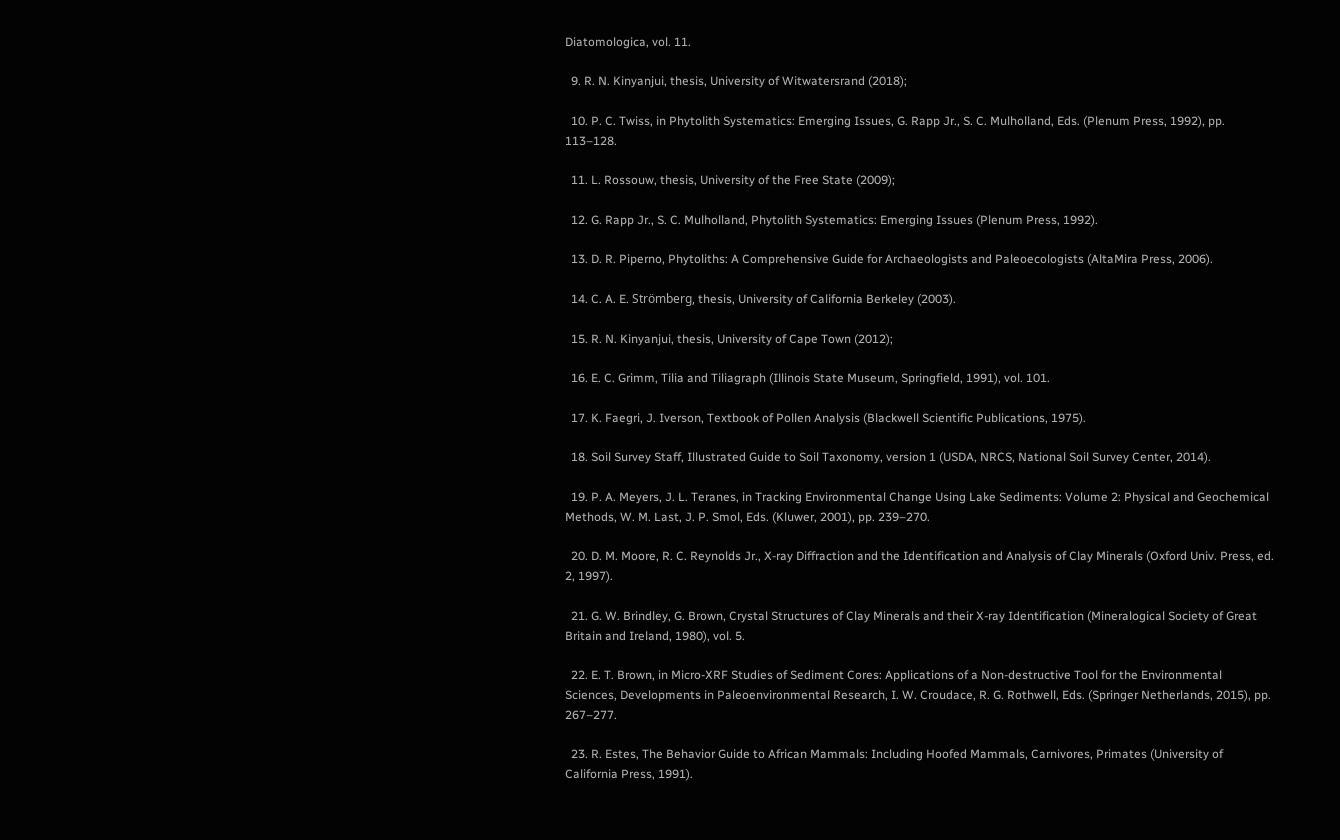Diatomologica, vol. 11.

  9. R. N. Kinyanjui, thesis, University of Witwatersrand (2018);

  10. P. C. Twiss, in Phytolith Systematics: Emerging Issues, G. Rapp Jr., S. C. Mulholland, Eds. (Plenum Press, 1992), pp. 113–128.

  11. L. Rossouw, thesis, University of the Free State (2009);

  12. G. Rapp Jr., S. C. Mulholland, Phytolith Systematics: Emerging Issues (Plenum Press, 1992).

  13. D. R. Piperno, Phytoliths: A Comprehensive Guide for Archaeologists and Paleoecologists (AltaMira Press, 2006).

  14. C. A. E. Strömberg, thesis, University of California Berkeley (2003).

  15. R. N. Kinyanjui, thesis, University of Cape Town (2012);

  16. E. C. Grimm, Tilia and Tiliagraph (Illinois State Museum, Springfield, 1991), vol. 101.

  17. K. Faegri, J. Iverson, Textbook of Pollen Analysis (Blackwell Scientific Publications, 1975).

  18. Soil Survey Staff, Illustrated Guide to Soil Taxonomy, version 1 (USDA, NRCS, National Soil Survey Center, 2014).

  19. P. A. Meyers, J. L. Teranes, in Tracking Environmental Change Using Lake Sediments: Volume 2: Physical and Geochemical Methods, W. M. Last, J. P. Smol, Eds. (Kluwer, 2001), pp. 239–270.

  20. D. M. Moore, R. C. Reynolds Jr., X-ray Diffraction and the Identification and Analysis of Clay Minerals (Oxford Univ. Press, ed. 2, 1997).

  21. G. W. Brindley, G. Brown, Crystal Structures of Clay Minerals and their X-ray Identification (Mineralogical Society of Great Britain and Ireland, 1980), vol. 5.

  22. E. T. Brown, in Micro-XRF Studies of Sediment Cores: Applications of a Non-destructive Tool for the Environmental Sciences, Developments in Paleoenvironmental Research, I. W. Croudace, R. G. Rothwell, Eds. (Springer Netherlands, 2015), pp. 267–277.

  23. R. Estes, The Behavior Guide to African Mammals: Including Hoofed Mammals, Carnivores, Primates (University of California Press, 1991).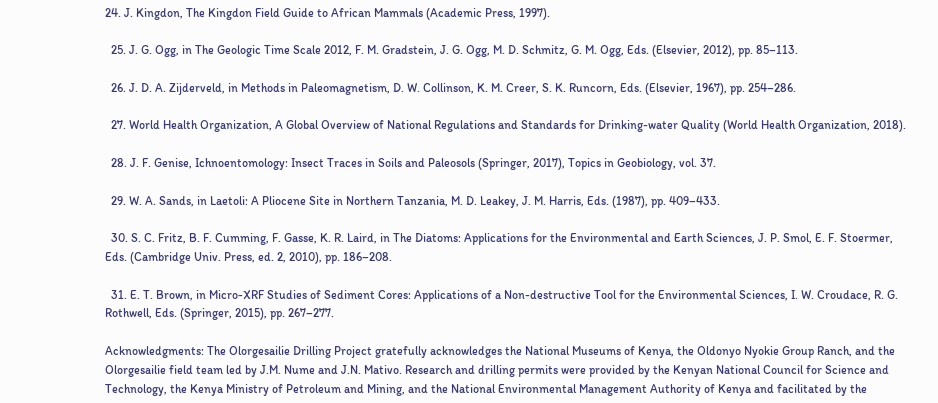24. J. Kingdon, The Kingdon Field Guide to African Mammals (Academic Press, 1997).

  25. J. G. Ogg, in The Geologic Time Scale 2012, F. M. Gradstein, J. G. Ogg, M. D. Schmitz, G. M. Ogg, Eds. (Elsevier, 2012), pp. 85–113.

  26. J. D. A. Zijderveld, in Methods in Paleomagnetism, D. W. Collinson, K. M. Creer, S. K. Runcorn, Eds. (Elsevier, 1967), pp. 254–286.

  27. World Health Organization, A Global Overview of National Regulations and Standards for Drinking-water Quality (World Health Organization, 2018).

  28. J. F. Genise, Ichnoentomology: Insect Traces in Soils and Paleosols (Springer, 2017), Topics in Geobiology, vol. 37.

  29. W. A. Sands, in Laetoli: A Pliocene Site in Northern Tanzania, M. D. Leakey, J. M. Harris, Eds. (1987), pp. 409–433.

  30. S. C. Fritz, B. F. Cumming, F. Gasse, K. R. Laird, in The Diatoms: Applications for the Environmental and Earth Sciences, J. P. Smol, E. F. Stoermer, Eds. (Cambridge Univ. Press, ed. 2, 2010), pp. 186–208.

  31. E. T. Brown, in Micro-XRF Studies of Sediment Cores: Applications of a Non-destructive Tool for the Environmental Sciences, I. W. Croudace, R. G. Rothwell, Eds. (Springer, 2015), pp. 267–277.

Acknowledgments: The Olorgesailie Drilling Project gratefully acknowledges the National Museums of Kenya, the Oldonyo Nyokie Group Ranch, and the Olorgesailie field team led by J.M. Nume and J.N. Mativo. Research and drilling permits were provided by the Kenyan National Council for Science and Technology, the Kenya Ministry of Petroleum and Mining, and the National Environmental Management Authority of Kenya and facilitated by the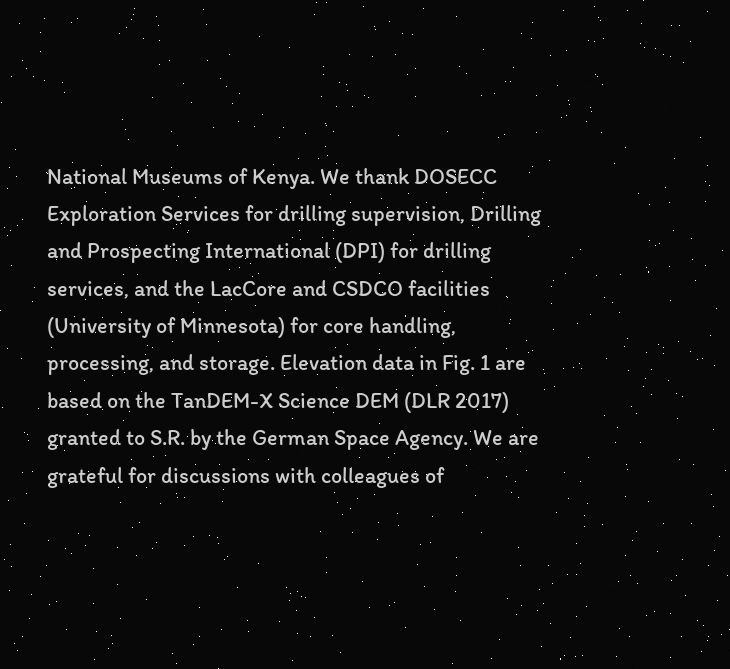National Museums of Kenya. We thank DOSECC Exploration Services for drilling supervision, Drilling and Prospecting International (DPI) for drilling services, and the LacCore and CSDCO facilities (University of Minnesota) for core handling, processing, and storage. Elevation data in Fig. 1 are based on the TanDEM-X Science DEM (DLR 2017) granted to S.R. by the German Space Agency. We are grateful for discussions with colleagues of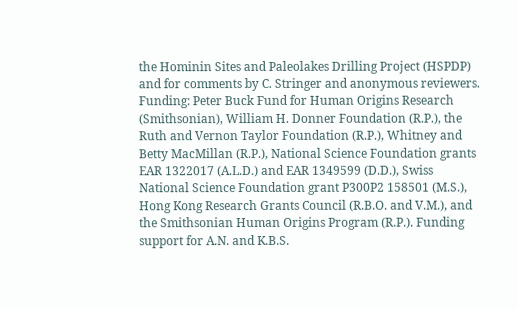the Hominin Sites and Paleolakes Drilling Project (HSPDP) and for comments by C. Stringer and anonymous reviewers. Funding: Peter Buck Fund for Human Origins Research (Smithsonian), William H. Donner Foundation (R.P.), the Ruth and Vernon Taylor Foundation (R.P.), Whitney and Betty MacMillan (R.P.), National Science Foundation grants EAR 1322017 (A.L.D.) and EAR 1349599 (D.D.), Swiss National Science Foundation grant P300P2 158501 (M.S.), Hong Kong Research Grants Council (R.B.O. and V.M.), and the Smithsonian Human Origins Program (R.P.). Funding support for A.N. and K.B.S.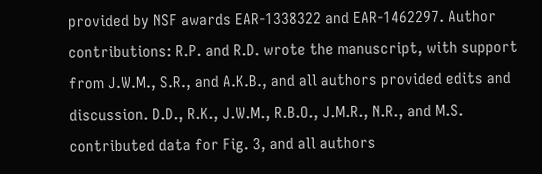provided by NSF awards EAR-1338322 and EAR-1462297. Author contributions: R.P. and R.D. wrote the manuscript, with support from J.W.M., S.R., and A.K.B., and all authors provided edits and discussion. D.D., R.K., J.W.M., R.B.O., J.M.R., N.R., and M.S. contributed data for Fig. 3, and all authors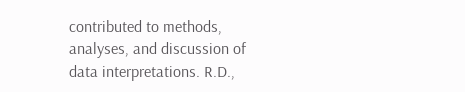contributed to methods, analyses, and discussion of data interpretations. R.D.,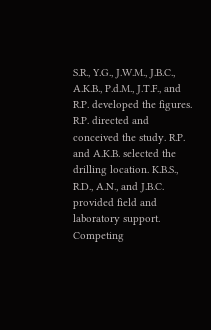S.R., Y.G., J.W.M., J.B.C., A.K.B., P.d.M., J.T.F., and R.P. developed the figures. R.P. directed and conceived the study. R.P. and A.K.B. selected the drilling location. K.B.S., R.D., A.N., and J.B.C. provided field and laboratory support. Competing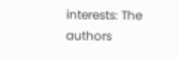interests: The authors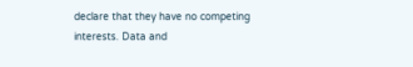declare that they have no competing interests. Data and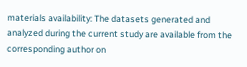materials availability: The datasets generated and analyzed during the current study are available from the corresponding author on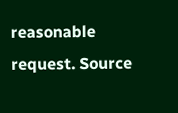reasonable request. Source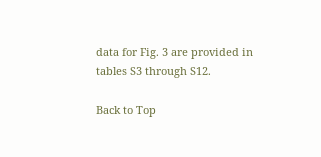data for Fig. 3 are provided in tables S3 through S12.

Back to Top